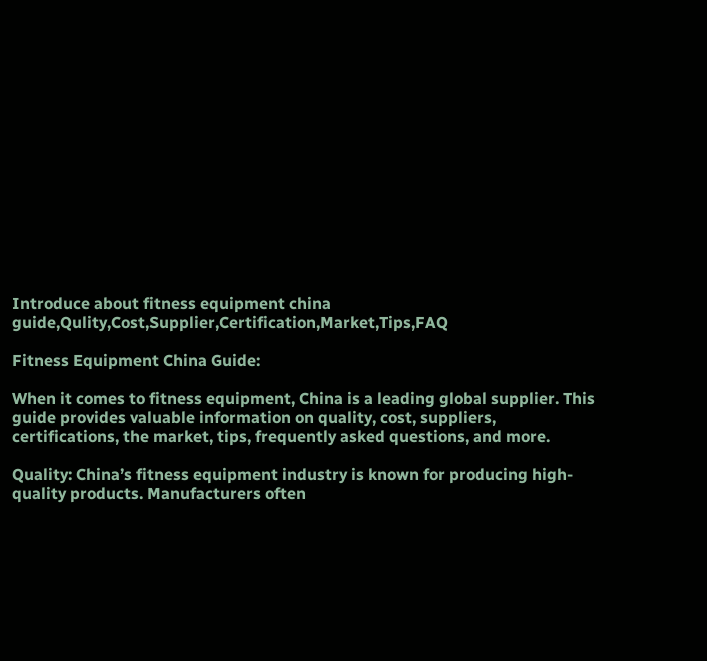Introduce about fitness equipment china guide,Qulity,Cost,Supplier,Certification,Market,Tips,FAQ

Fitness Equipment China Guide:

When it comes to fitness equipment, China is a leading global supplier. This guide provides valuable information on quality, cost, suppliers, certifications, the market, tips, frequently asked questions, and more.

Quality: China’s fitness equipment industry is known for producing high-quality products. Manufacturers often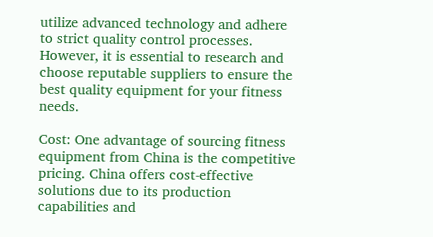utilize advanced technology and adhere to strict quality control processes. However, it is essential to research and choose reputable suppliers to ensure the best quality equipment for your fitness needs.

Cost: One advantage of sourcing fitness equipment from China is the competitive pricing. China offers cost-effective solutions due to its production capabilities and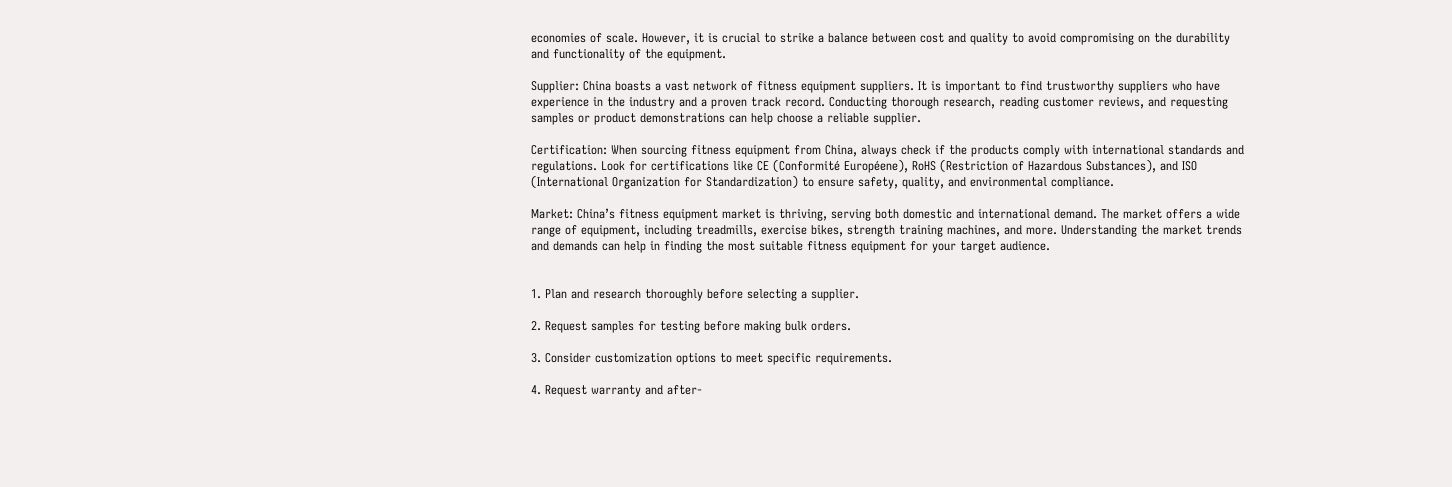economies of scale. However, it is crucial to strike a balance between cost and quality to avoid compromising on the durability and functionality of the equipment.

Supplier: China boasts a vast network of fitness equipment suppliers. It is important to find trustworthy suppliers who have experience in the industry and a proven track record. Conducting thorough research, reading customer reviews, and requesting samples or product demonstrations can help choose a reliable supplier.

Certification: When sourcing fitness equipment from China, always check if the products comply with international standards and regulations. Look for certifications like CE (Conformité Européene), RoHS (Restriction of Hazardous Substances), and ISO (International Organization for Standardization) to ensure safety, quality, and environmental compliance.

Market: China’s fitness equipment market is thriving, serving both domestic and international demand. The market offers a wide range of equipment, including treadmills, exercise bikes, strength training machines, and more. Understanding the market trends and demands can help in finding the most suitable fitness equipment for your target audience.


1. Plan and research thoroughly before selecting a supplier.

2. Request samples for testing before making bulk orders.

3. Consider customization options to meet specific requirements.

4. Request warranty and after-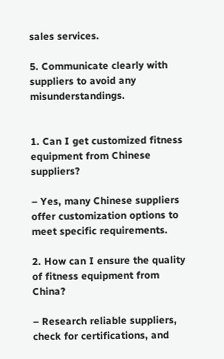sales services.

5. Communicate clearly with suppliers to avoid any misunderstandings.


1. Can I get customized fitness equipment from Chinese suppliers?

– Yes, many Chinese suppliers offer customization options to meet specific requirements.

2. How can I ensure the quality of fitness equipment from China?

– Research reliable suppliers, check for certifications, and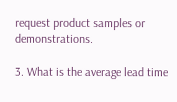request product samples or demonstrations.

3. What is the average lead time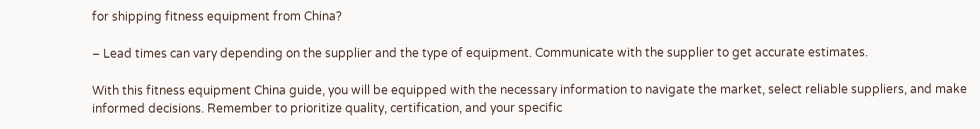for shipping fitness equipment from China?

– Lead times can vary depending on the supplier and the type of equipment. Communicate with the supplier to get accurate estimates.

With this fitness equipment China guide, you will be equipped with the necessary information to navigate the market, select reliable suppliers, and make informed decisions. Remember to prioritize quality, certification, and your specific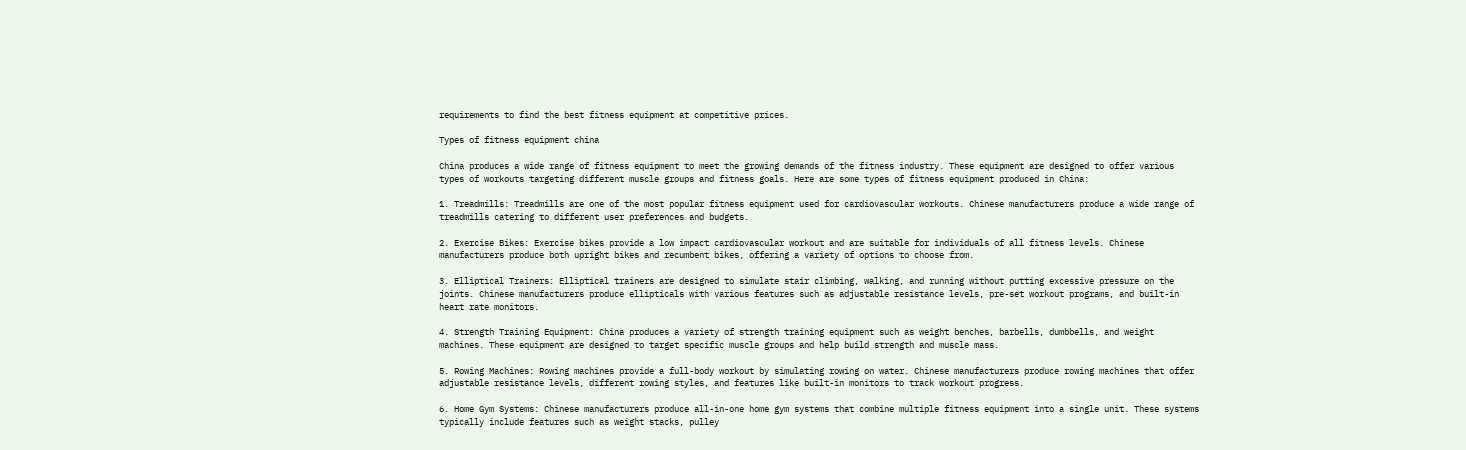requirements to find the best fitness equipment at competitive prices.

Types of fitness equipment china

China produces a wide range of fitness equipment to meet the growing demands of the fitness industry. These equipment are designed to offer various types of workouts targeting different muscle groups and fitness goals. Here are some types of fitness equipment produced in China:

1. Treadmills: Treadmills are one of the most popular fitness equipment used for cardiovascular workouts. Chinese manufacturers produce a wide range of treadmills catering to different user preferences and budgets.

2. Exercise Bikes: Exercise bikes provide a low impact cardiovascular workout and are suitable for individuals of all fitness levels. Chinese manufacturers produce both upright bikes and recumbent bikes, offering a variety of options to choose from.

3. Elliptical Trainers: Elliptical trainers are designed to simulate stair climbing, walking, and running without putting excessive pressure on the joints. Chinese manufacturers produce ellipticals with various features such as adjustable resistance levels, pre-set workout programs, and built-in heart rate monitors.

4. Strength Training Equipment: China produces a variety of strength training equipment such as weight benches, barbells, dumbbells, and weight machines. These equipment are designed to target specific muscle groups and help build strength and muscle mass.

5. Rowing Machines: Rowing machines provide a full-body workout by simulating rowing on water. Chinese manufacturers produce rowing machines that offer adjustable resistance levels, different rowing styles, and features like built-in monitors to track workout progress.

6. Home Gym Systems: Chinese manufacturers produce all-in-one home gym systems that combine multiple fitness equipment into a single unit. These systems typically include features such as weight stacks, pulley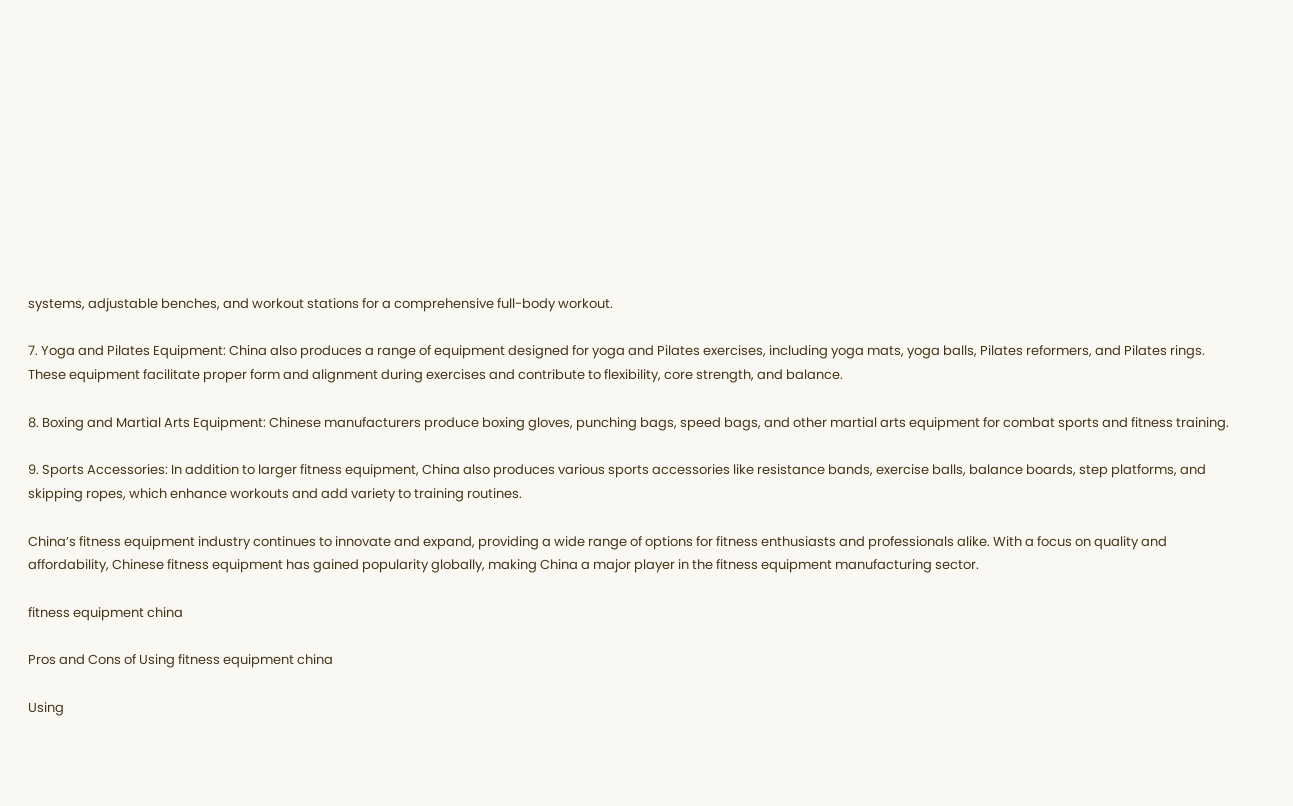systems, adjustable benches, and workout stations for a comprehensive full-body workout.

7. Yoga and Pilates Equipment: China also produces a range of equipment designed for yoga and Pilates exercises, including yoga mats, yoga balls, Pilates reformers, and Pilates rings. These equipment facilitate proper form and alignment during exercises and contribute to flexibility, core strength, and balance.

8. Boxing and Martial Arts Equipment: Chinese manufacturers produce boxing gloves, punching bags, speed bags, and other martial arts equipment for combat sports and fitness training.

9. Sports Accessories: In addition to larger fitness equipment, China also produces various sports accessories like resistance bands, exercise balls, balance boards, step platforms, and skipping ropes, which enhance workouts and add variety to training routines.

China’s fitness equipment industry continues to innovate and expand, providing a wide range of options for fitness enthusiasts and professionals alike. With a focus on quality and affordability, Chinese fitness equipment has gained popularity globally, making China a major player in the fitness equipment manufacturing sector.

fitness equipment china

Pros and Cons of Using fitness equipment china

Using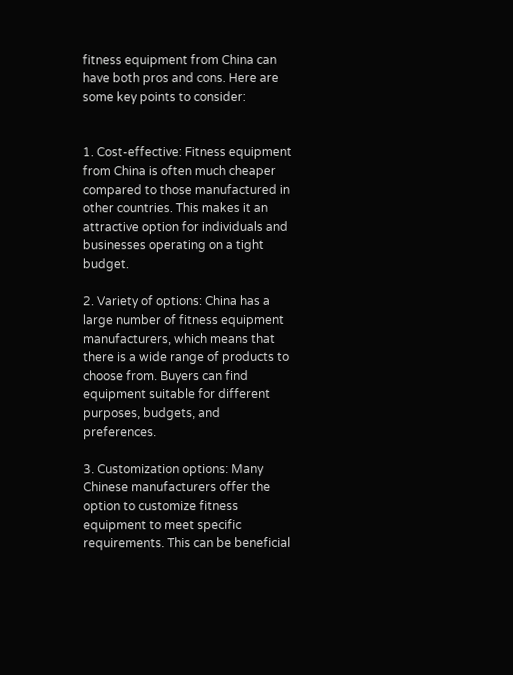fitness equipment from China can have both pros and cons. Here are some key points to consider:


1. Cost-effective: Fitness equipment from China is often much cheaper compared to those manufactured in other countries. This makes it an attractive option for individuals and businesses operating on a tight budget.

2. Variety of options: China has a large number of fitness equipment manufacturers, which means that there is a wide range of products to choose from. Buyers can find equipment suitable for different purposes, budgets, and preferences.

3. Customization options: Many Chinese manufacturers offer the option to customize fitness equipment to meet specific requirements. This can be beneficial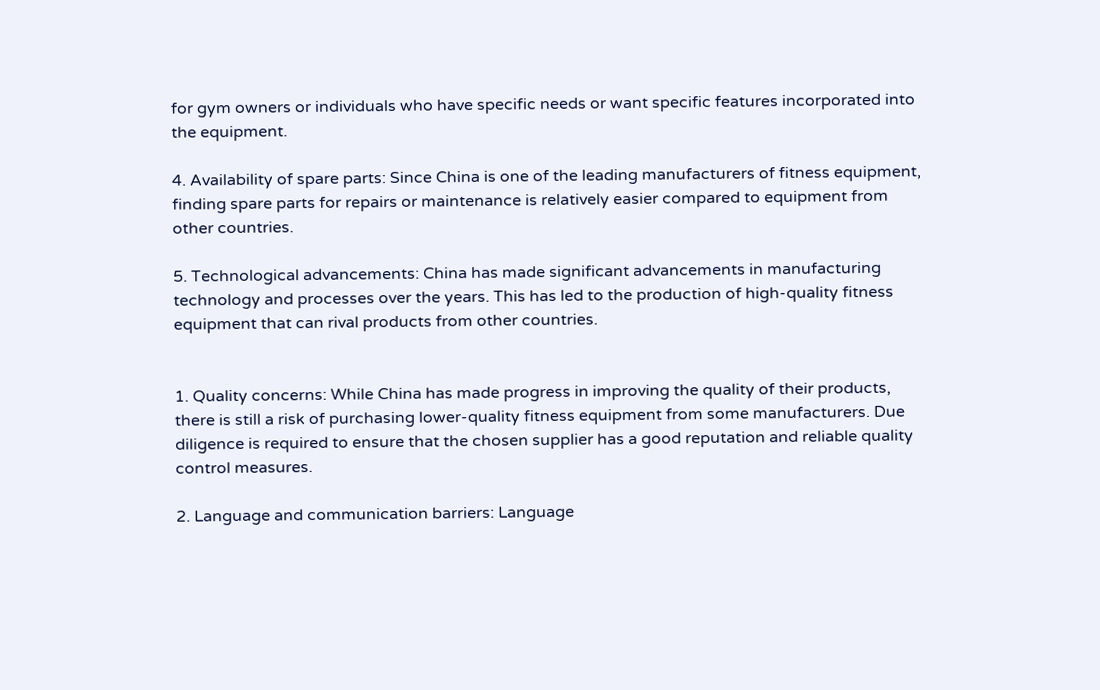for gym owners or individuals who have specific needs or want specific features incorporated into the equipment.

4. Availability of spare parts: Since China is one of the leading manufacturers of fitness equipment, finding spare parts for repairs or maintenance is relatively easier compared to equipment from other countries.

5. Technological advancements: China has made significant advancements in manufacturing technology and processes over the years. This has led to the production of high-quality fitness equipment that can rival products from other countries.


1. Quality concerns: While China has made progress in improving the quality of their products, there is still a risk of purchasing lower-quality fitness equipment from some manufacturers. Due diligence is required to ensure that the chosen supplier has a good reputation and reliable quality control measures.

2. Language and communication barriers: Language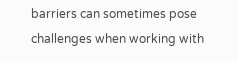barriers can sometimes pose challenges when working with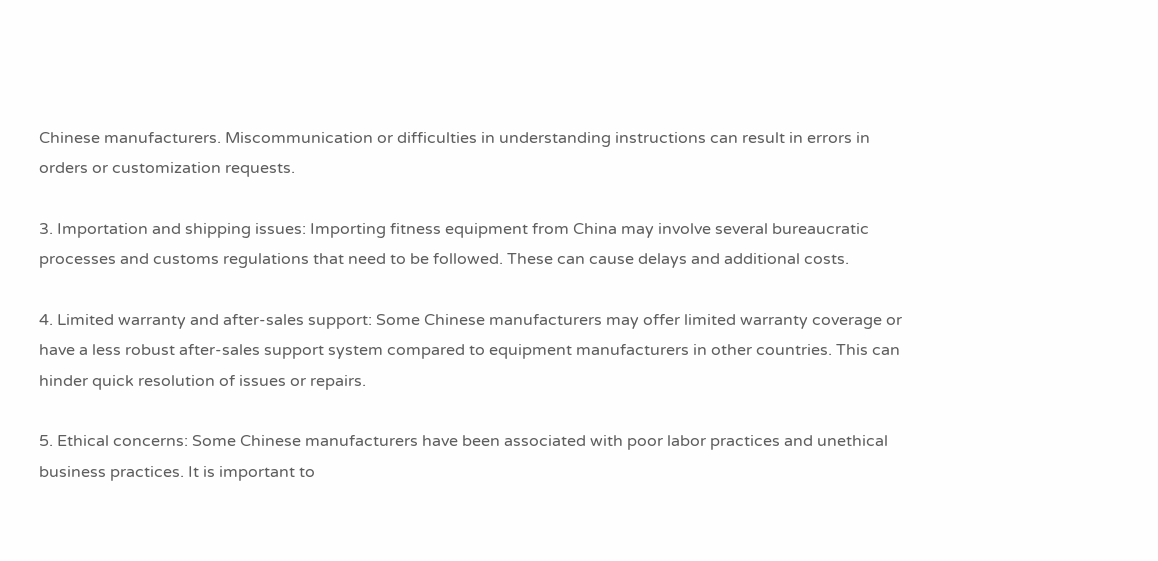Chinese manufacturers. Miscommunication or difficulties in understanding instructions can result in errors in orders or customization requests.

3. Importation and shipping issues: Importing fitness equipment from China may involve several bureaucratic processes and customs regulations that need to be followed. These can cause delays and additional costs.

4. Limited warranty and after-sales support: Some Chinese manufacturers may offer limited warranty coverage or have a less robust after-sales support system compared to equipment manufacturers in other countries. This can hinder quick resolution of issues or repairs.

5. Ethical concerns: Some Chinese manufacturers have been associated with poor labor practices and unethical business practices. It is important to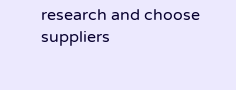research and choose suppliers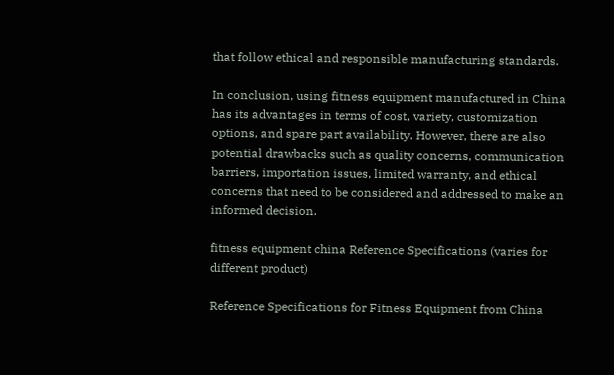that follow ethical and responsible manufacturing standards.

In conclusion, using fitness equipment manufactured in China has its advantages in terms of cost, variety, customization options, and spare part availability. However, there are also potential drawbacks such as quality concerns, communication barriers, importation issues, limited warranty, and ethical concerns that need to be considered and addressed to make an informed decision.

fitness equipment china Reference Specifications (varies for different product)

Reference Specifications for Fitness Equipment from China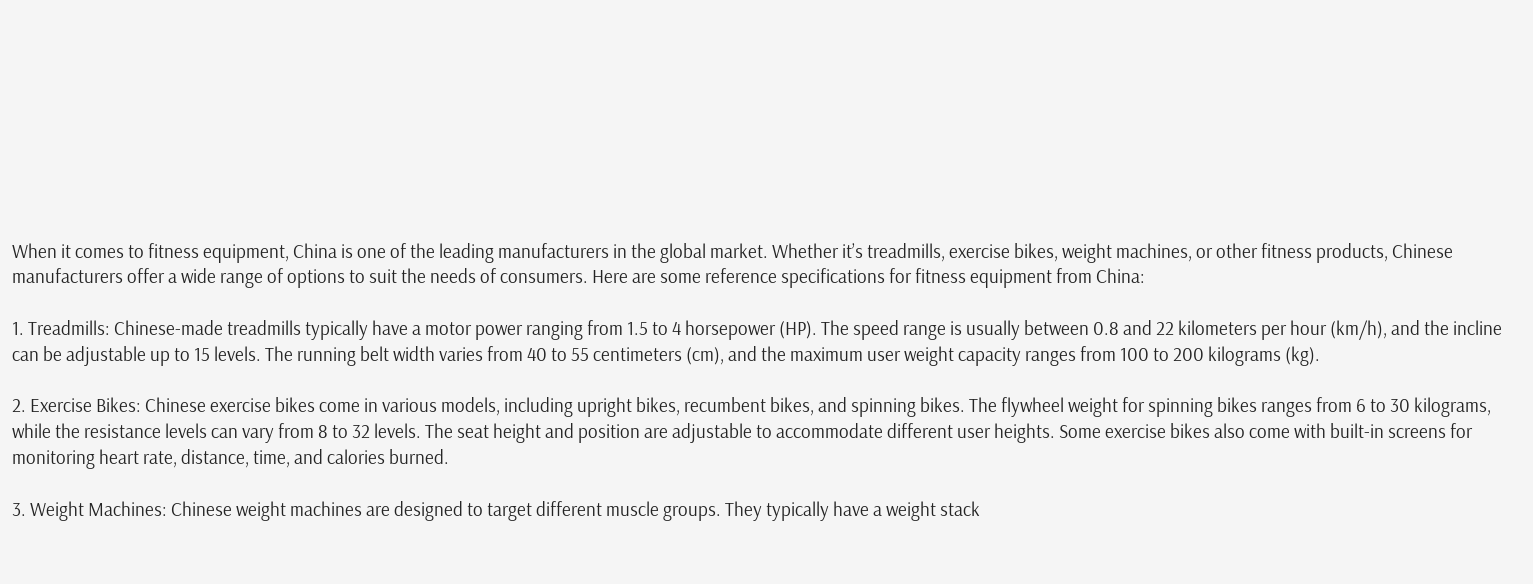When it comes to fitness equipment, China is one of the leading manufacturers in the global market. Whether it’s treadmills, exercise bikes, weight machines, or other fitness products, Chinese manufacturers offer a wide range of options to suit the needs of consumers. Here are some reference specifications for fitness equipment from China:

1. Treadmills: Chinese-made treadmills typically have a motor power ranging from 1.5 to 4 horsepower (HP). The speed range is usually between 0.8 and 22 kilometers per hour (km/h), and the incline can be adjustable up to 15 levels. The running belt width varies from 40 to 55 centimeters (cm), and the maximum user weight capacity ranges from 100 to 200 kilograms (kg).

2. Exercise Bikes: Chinese exercise bikes come in various models, including upright bikes, recumbent bikes, and spinning bikes. The flywheel weight for spinning bikes ranges from 6 to 30 kilograms, while the resistance levels can vary from 8 to 32 levels. The seat height and position are adjustable to accommodate different user heights. Some exercise bikes also come with built-in screens for monitoring heart rate, distance, time, and calories burned.

3. Weight Machines: Chinese weight machines are designed to target different muscle groups. They typically have a weight stack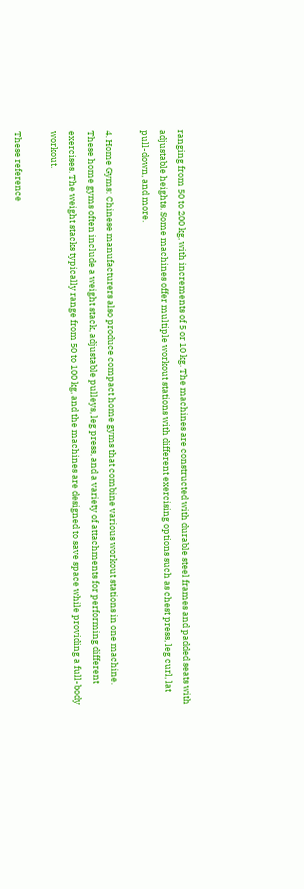ranging from 50 to 200 kg, with increments of 5 or 10 kg. The machines are constructed with durable steel frames and padded seats with adjustable heights. Some machines offer multiple workout stations with different exercising options such as chest press, leg curl, lat pull-down, and more.

4. Home Gyms: Chinese manufacturers also produce compact home gyms that combine various workout stations in one machine. These home gyms often include a weight stack, adjustable pulleys, leg press, and a variety of attachments for performing different exercises. The weight stacks typically range from 50 to 100 kg, and the machines are designed to save space while providing a full-body workout.

These reference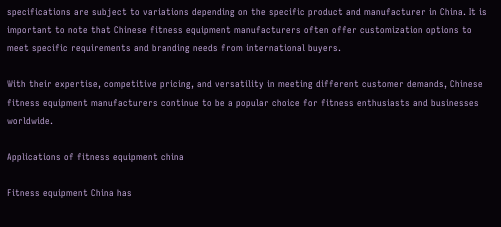specifications are subject to variations depending on the specific product and manufacturer in China. It is important to note that Chinese fitness equipment manufacturers often offer customization options to meet specific requirements and branding needs from international buyers.

With their expertise, competitive pricing, and versatility in meeting different customer demands, Chinese fitness equipment manufacturers continue to be a popular choice for fitness enthusiasts and businesses worldwide.

Applications of fitness equipment china

Fitness equipment China has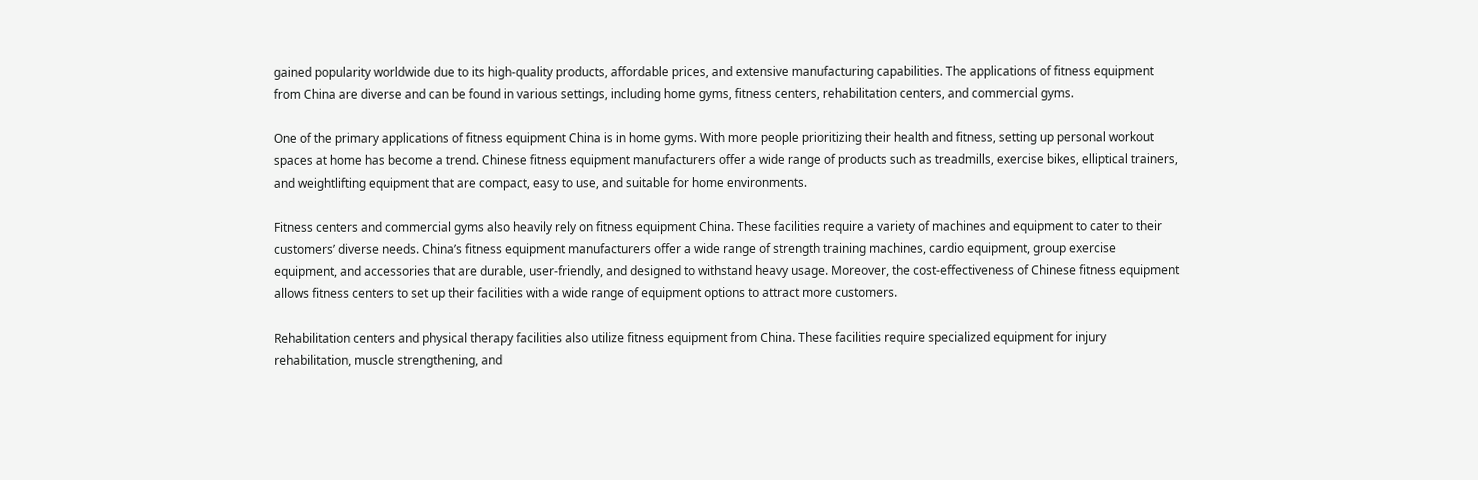gained popularity worldwide due to its high-quality products, affordable prices, and extensive manufacturing capabilities. The applications of fitness equipment from China are diverse and can be found in various settings, including home gyms, fitness centers, rehabilitation centers, and commercial gyms.

One of the primary applications of fitness equipment China is in home gyms. With more people prioritizing their health and fitness, setting up personal workout spaces at home has become a trend. Chinese fitness equipment manufacturers offer a wide range of products such as treadmills, exercise bikes, elliptical trainers, and weightlifting equipment that are compact, easy to use, and suitable for home environments.

Fitness centers and commercial gyms also heavily rely on fitness equipment China. These facilities require a variety of machines and equipment to cater to their customers’ diverse needs. China’s fitness equipment manufacturers offer a wide range of strength training machines, cardio equipment, group exercise equipment, and accessories that are durable, user-friendly, and designed to withstand heavy usage. Moreover, the cost-effectiveness of Chinese fitness equipment allows fitness centers to set up their facilities with a wide range of equipment options to attract more customers.

Rehabilitation centers and physical therapy facilities also utilize fitness equipment from China. These facilities require specialized equipment for injury rehabilitation, muscle strengthening, and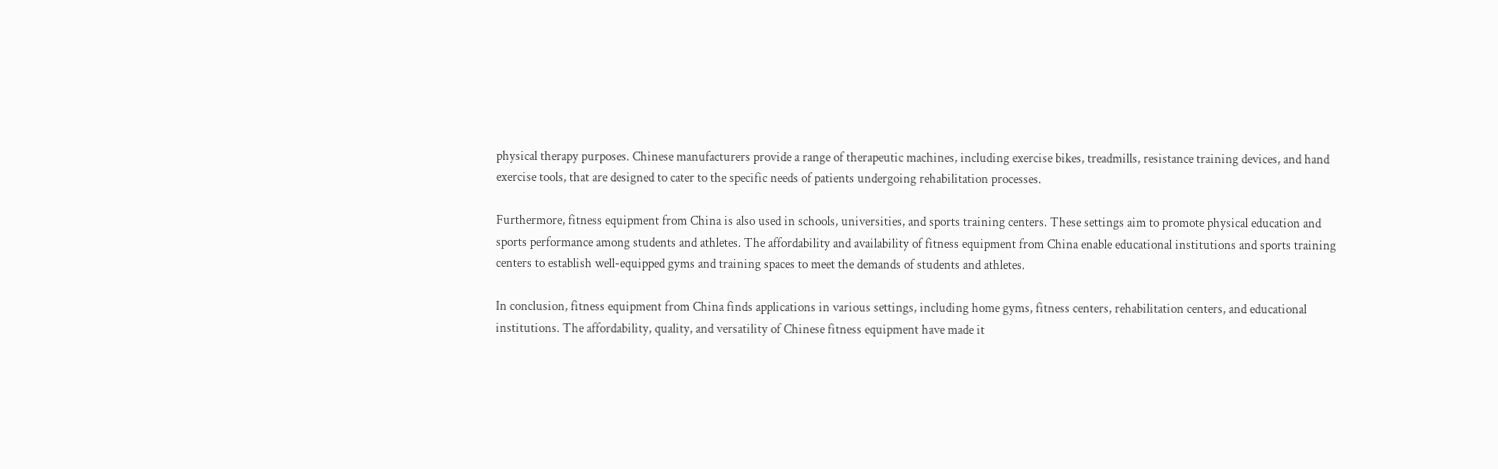physical therapy purposes. Chinese manufacturers provide a range of therapeutic machines, including exercise bikes, treadmills, resistance training devices, and hand exercise tools, that are designed to cater to the specific needs of patients undergoing rehabilitation processes.

Furthermore, fitness equipment from China is also used in schools, universities, and sports training centers. These settings aim to promote physical education and sports performance among students and athletes. The affordability and availability of fitness equipment from China enable educational institutions and sports training centers to establish well-equipped gyms and training spaces to meet the demands of students and athletes.

In conclusion, fitness equipment from China finds applications in various settings, including home gyms, fitness centers, rehabilitation centers, and educational institutions. The affordability, quality, and versatility of Chinese fitness equipment have made it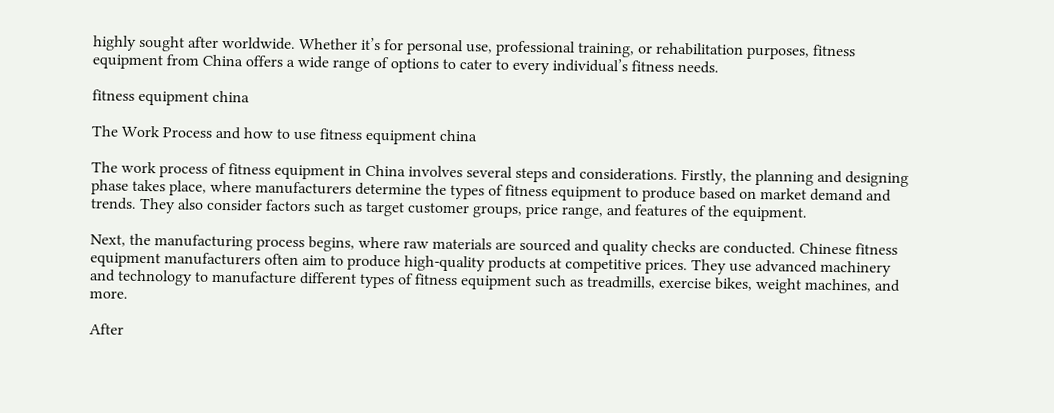highly sought after worldwide. Whether it’s for personal use, professional training, or rehabilitation purposes, fitness equipment from China offers a wide range of options to cater to every individual’s fitness needs.

fitness equipment china

The Work Process and how to use fitness equipment china

The work process of fitness equipment in China involves several steps and considerations. Firstly, the planning and designing phase takes place, where manufacturers determine the types of fitness equipment to produce based on market demand and trends. They also consider factors such as target customer groups, price range, and features of the equipment.

Next, the manufacturing process begins, where raw materials are sourced and quality checks are conducted. Chinese fitness equipment manufacturers often aim to produce high-quality products at competitive prices. They use advanced machinery and technology to manufacture different types of fitness equipment such as treadmills, exercise bikes, weight machines, and more.

After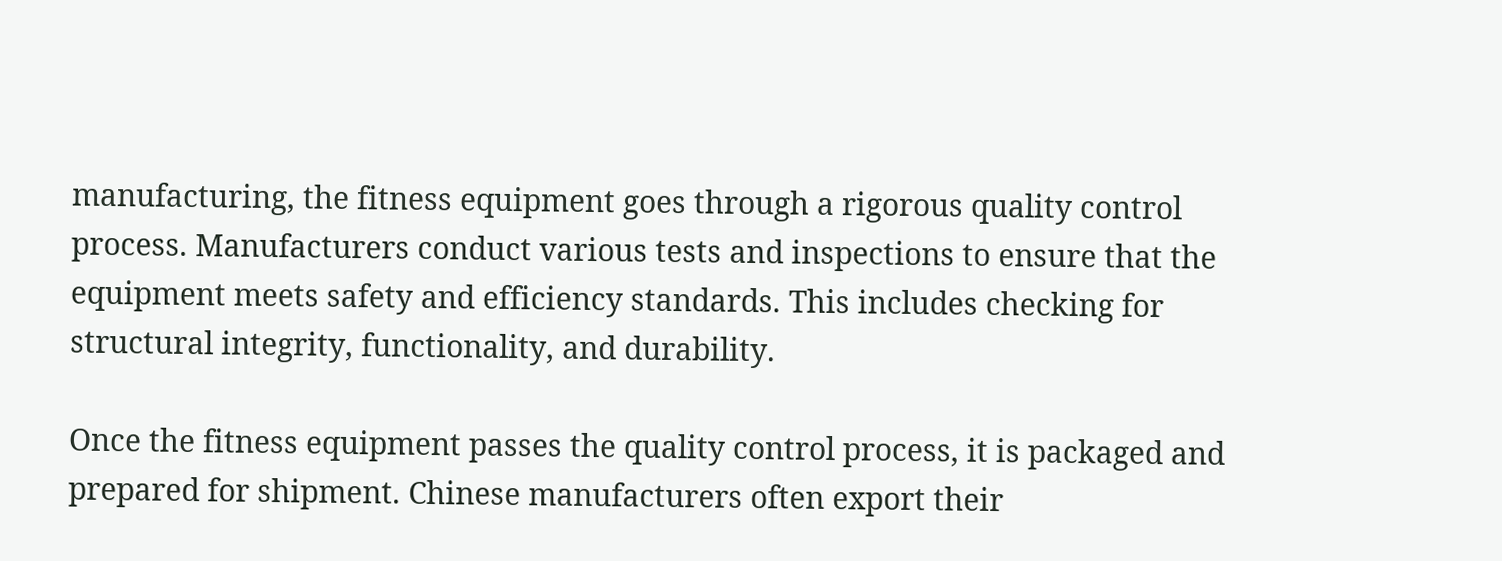manufacturing, the fitness equipment goes through a rigorous quality control process. Manufacturers conduct various tests and inspections to ensure that the equipment meets safety and efficiency standards. This includes checking for structural integrity, functionality, and durability.

Once the fitness equipment passes the quality control process, it is packaged and prepared for shipment. Chinese manufacturers often export their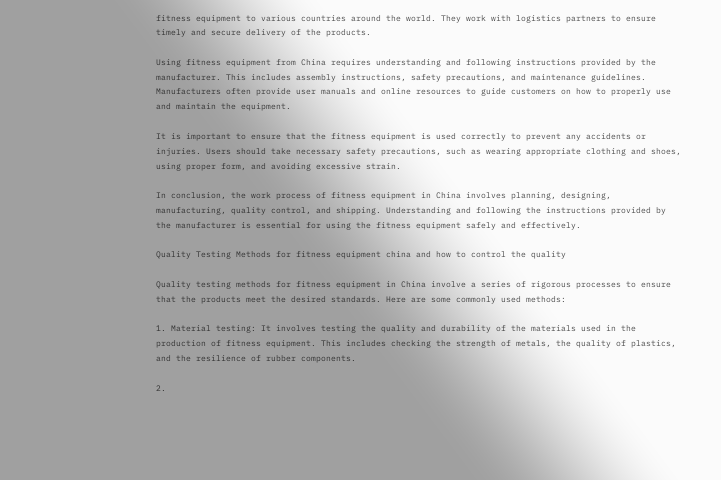fitness equipment to various countries around the world. They work with logistics partners to ensure timely and secure delivery of the products.

Using fitness equipment from China requires understanding and following instructions provided by the manufacturer. This includes assembly instructions, safety precautions, and maintenance guidelines. Manufacturers often provide user manuals and online resources to guide customers on how to properly use and maintain the equipment.

It is important to ensure that the fitness equipment is used correctly to prevent any accidents or injuries. Users should take necessary safety precautions, such as wearing appropriate clothing and shoes, using proper form, and avoiding excessive strain.

In conclusion, the work process of fitness equipment in China involves planning, designing, manufacturing, quality control, and shipping. Understanding and following the instructions provided by the manufacturer is essential for using the fitness equipment safely and effectively.

Quality Testing Methods for fitness equipment china and how to control the quality

Quality testing methods for fitness equipment in China involve a series of rigorous processes to ensure that the products meet the desired standards. Here are some commonly used methods:

1. Material testing: It involves testing the quality and durability of the materials used in the production of fitness equipment. This includes checking the strength of metals, the quality of plastics, and the resilience of rubber components.

2.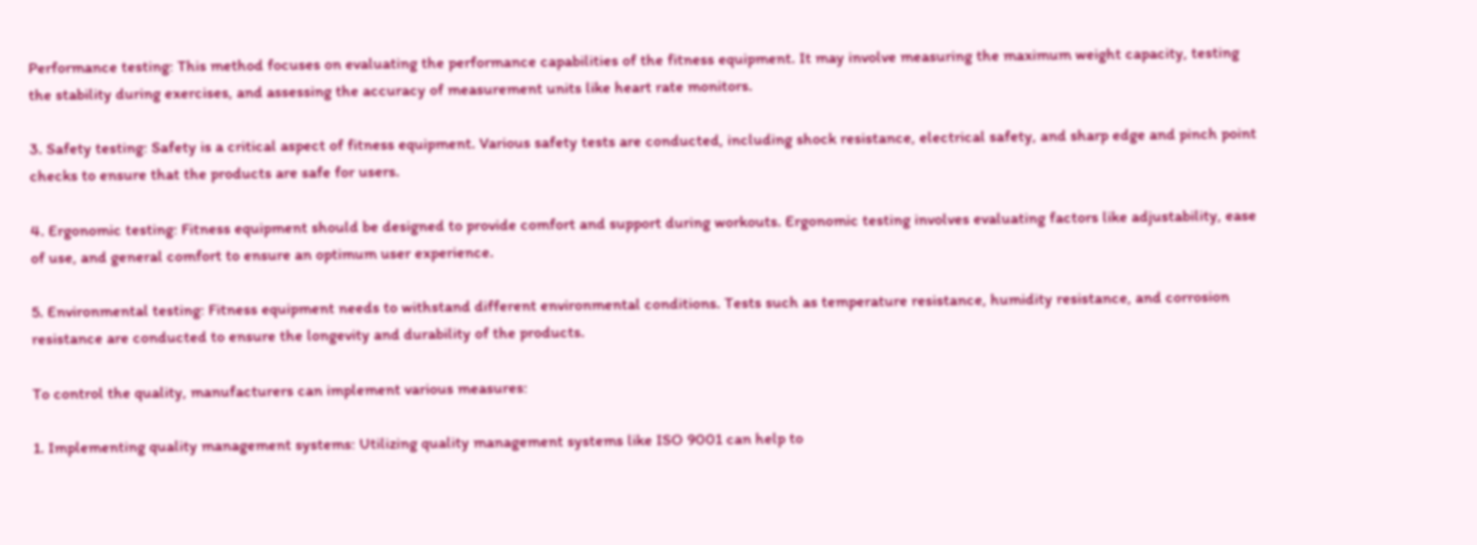Performance testing: This method focuses on evaluating the performance capabilities of the fitness equipment. It may involve measuring the maximum weight capacity, testing the stability during exercises, and assessing the accuracy of measurement units like heart rate monitors.

3. Safety testing: Safety is a critical aspect of fitness equipment. Various safety tests are conducted, including shock resistance, electrical safety, and sharp edge and pinch point checks to ensure that the products are safe for users.

4. Ergonomic testing: Fitness equipment should be designed to provide comfort and support during workouts. Ergonomic testing involves evaluating factors like adjustability, ease of use, and general comfort to ensure an optimum user experience.

5. Environmental testing: Fitness equipment needs to withstand different environmental conditions. Tests such as temperature resistance, humidity resistance, and corrosion resistance are conducted to ensure the longevity and durability of the products.

To control the quality, manufacturers can implement various measures:

1. Implementing quality management systems: Utilizing quality management systems like ISO 9001 can help to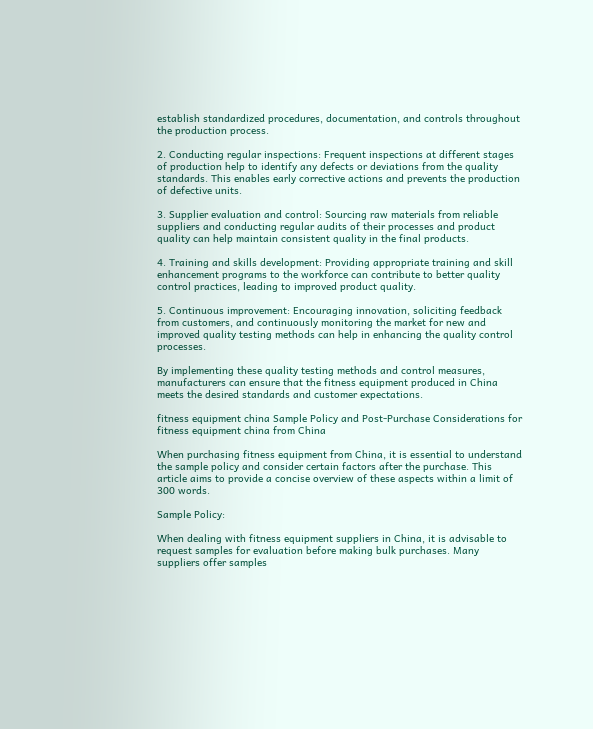establish standardized procedures, documentation, and controls throughout the production process.

2. Conducting regular inspections: Frequent inspections at different stages of production help to identify any defects or deviations from the quality standards. This enables early corrective actions and prevents the production of defective units.

3. Supplier evaluation and control: Sourcing raw materials from reliable suppliers and conducting regular audits of their processes and product quality can help maintain consistent quality in the final products.

4. Training and skills development: Providing appropriate training and skill enhancement programs to the workforce can contribute to better quality control practices, leading to improved product quality.

5. Continuous improvement: Encouraging innovation, soliciting feedback from customers, and continuously monitoring the market for new and improved quality testing methods can help in enhancing the quality control processes.

By implementing these quality testing methods and control measures, manufacturers can ensure that the fitness equipment produced in China meets the desired standards and customer expectations.

fitness equipment china Sample Policy and Post-Purchase Considerations for fitness equipment china from China

When purchasing fitness equipment from China, it is essential to understand the sample policy and consider certain factors after the purchase. This article aims to provide a concise overview of these aspects within a limit of 300 words.

Sample Policy:

When dealing with fitness equipment suppliers in China, it is advisable to request samples for evaluation before making bulk purchases. Many suppliers offer samples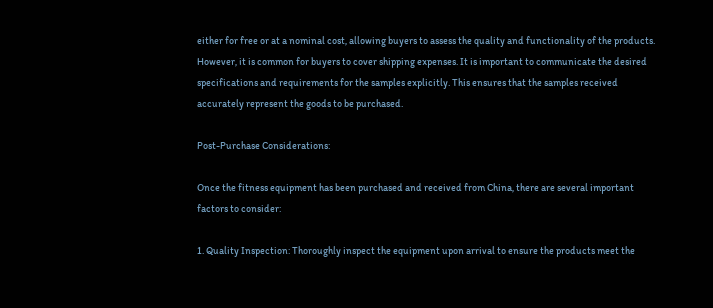either for free or at a nominal cost, allowing buyers to assess the quality and functionality of the products. However, it is common for buyers to cover shipping expenses. It is important to communicate the desired specifications and requirements for the samples explicitly. This ensures that the samples received accurately represent the goods to be purchased.

Post-Purchase Considerations:

Once the fitness equipment has been purchased and received from China, there are several important factors to consider:

1. Quality Inspection: Thoroughly inspect the equipment upon arrival to ensure the products meet the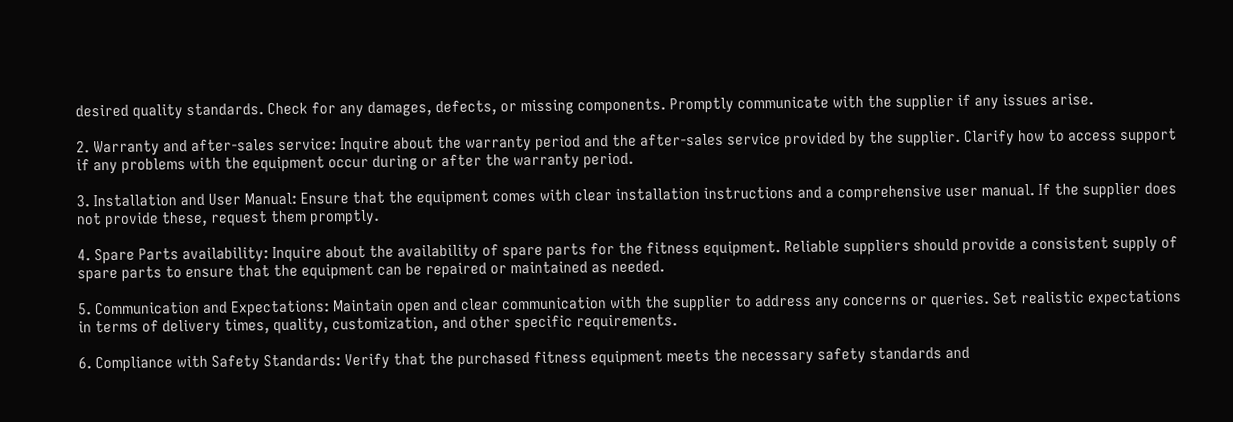desired quality standards. Check for any damages, defects, or missing components. Promptly communicate with the supplier if any issues arise.

2. Warranty and after-sales service: Inquire about the warranty period and the after-sales service provided by the supplier. Clarify how to access support if any problems with the equipment occur during or after the warranty period.

3. Installation and User Manual: Ensure that the equipment comes with clear installation instructions and a comprehensive user manual. If the supplier does not provide these, request them promptly.

4. Spare Parts availability: Inquire about the availability of spare parts for the fitness equipment. Reliable suppliers should provide a consistent supply of spare parts to ensure that the equipment can be repaired or maintained as needed.

5. Communication and Expectations: Maintain open and clear communication with the supplier to address any concerns or queries. Set realistic expectations in terms of delivery times, quality, customization, and other specific requirements.

6. Compliance with Safety Standards: Verify that the purchased fitness equipment meets the necessary safety standards and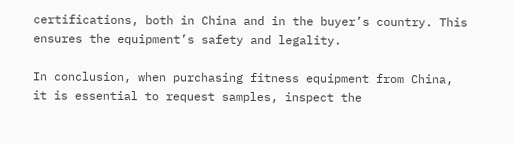certifications, both in China and in the buyer’s country. This ensures the equipment’s safety and legality.

In conclusion, when purchasing fitness equipment from China, it is essential to request samples, inspect the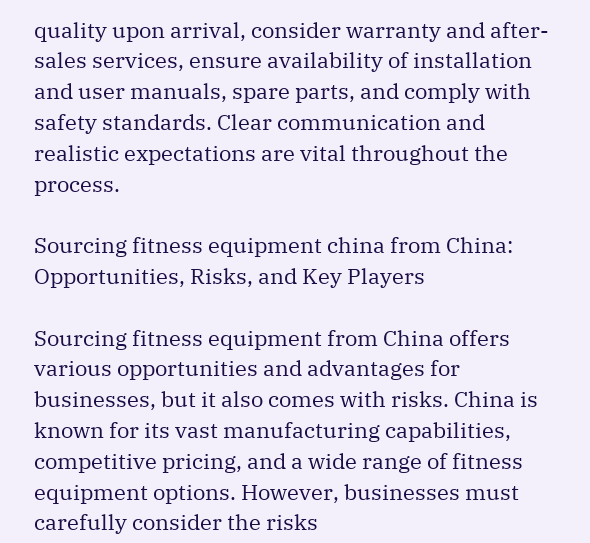quality upon arrival, consider warranty and after-sales services, ensure availability of installation and user manuals, spare parts, and comply with safety standards. Clear communication and realistic expectations are vital throughout the process.

Sourcing fitness equipment china from China: Opportunities, Risks, and Key Players

Sourcing fitness equipment from China offers various opportunities and advantages for businesses, but it also comes with risks. China is known for its vast manufacturing capabilities, competitive pricing, and a wide range of fitness equipment options. However, businesses must carefully consider the risks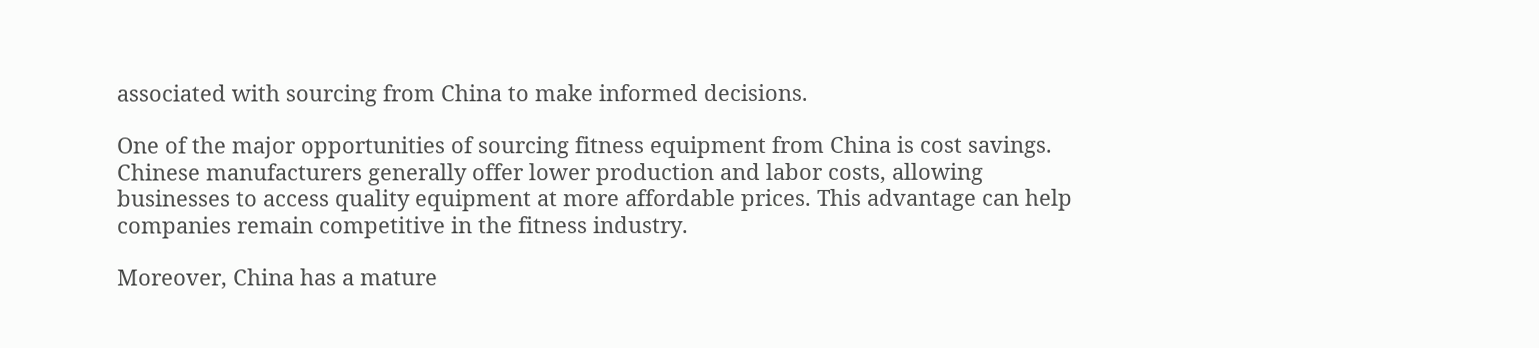associated with sourcing from China to make informed decisions.

One of the major opportunities of sourcing fitness equipment from China is cost savings. Chinese manufacturers generally offer lower production and labor costs, allowing businesses to access quality equipment at more affordable prices. This advantage can help companies remain competitive in the fitness industry.

Moreover, China has a mature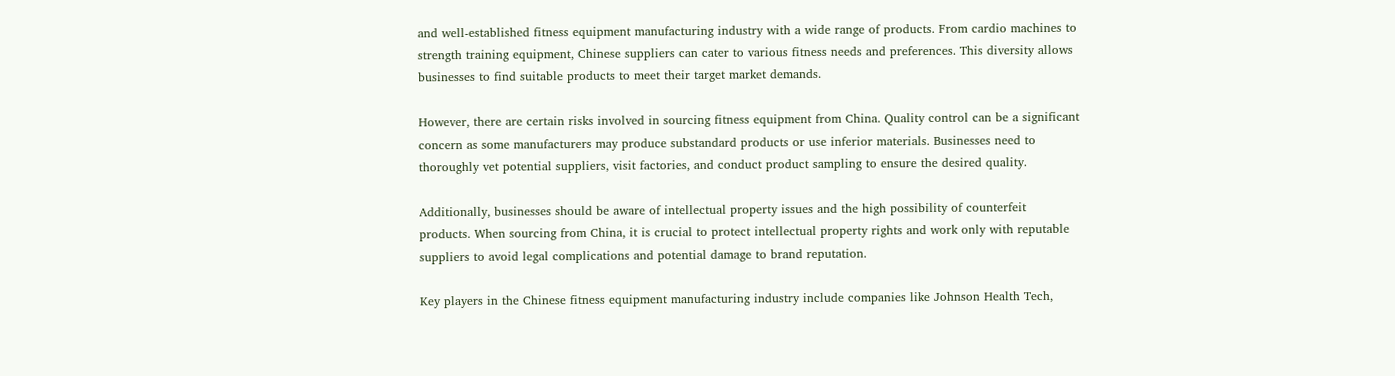and well-established fitness equipment manufacturing industry with a wide range of products. From cardio machines to strength training equipment, Chinese suppliers can cater to various fitness needs and preferences. This diversity allows businesses to find suitable products to meet their target market demands.

However, there are certain risks involved in sourcing fitness equipment from China. Quality control can be a significant concern as some manufacturers may produce substandard products or use inferior materials. Businesses need to thoroughly vet potential suppliers, visit factories, and conduct product sampling to ensure the desired quality.

Additionally, businesses should be aware of intellectual property issues and the high possibility of counterfeit products. When sourcing from China, it is crucial to protect intellectual property rights and work only with reputable suppliers to avoid legal complications and potential damage to brand reputation.

Key players in the Chinese fitness equipment manufacturing industry include companies like Johnson Health Tech,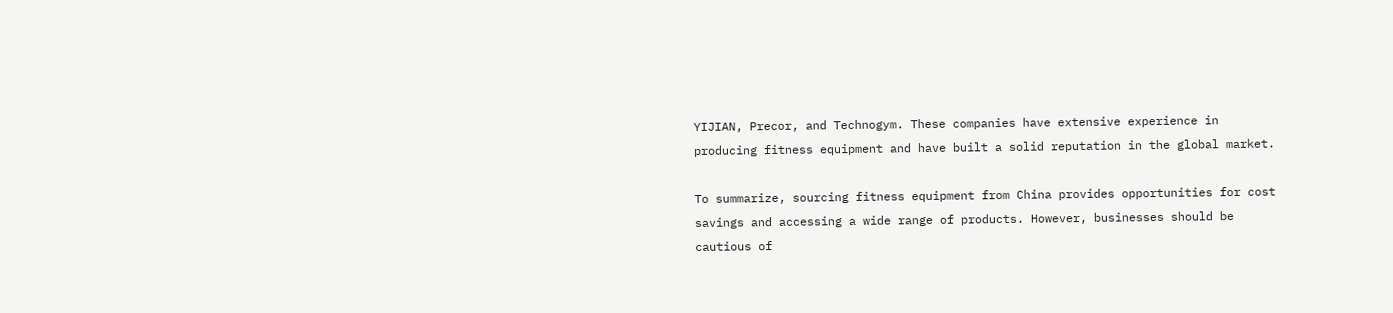YIJIAN, Precor, and Technogym. These companies have extensive experience in producing fitness equipment and have built a solid reputation in the global market.

To summarize, sourcing fitness equipment from China provides opportunities for cost savings and accessing a wide range of products. However, businesses should be cautious of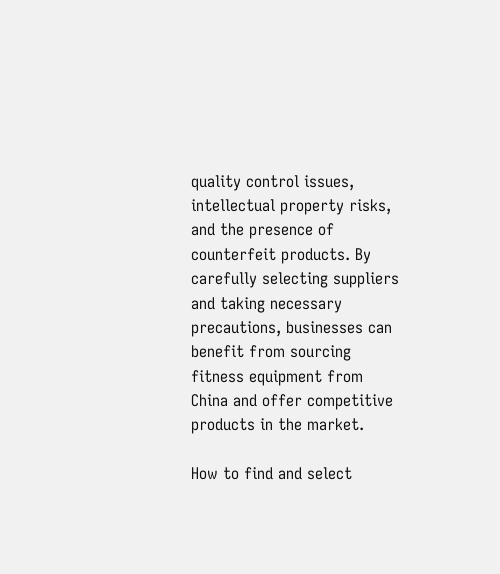quality control issues, intellectual property risks, and the presence of counterfeit products. By carefully selecting suppliers and taking necessary precautions, businesses can benefit from sourcing fitness equipment from China and offer competitive products in the market.

How to find and select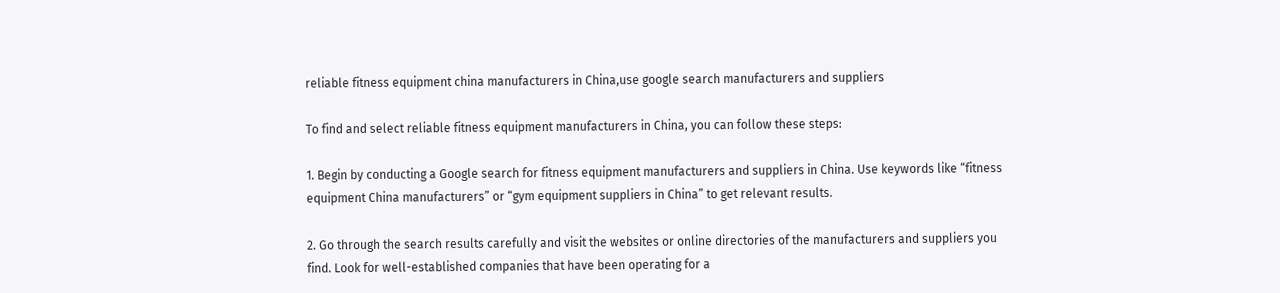reliable fitness equipment china manufacturers in China,use google search manufacturers and suppliers

To find and select reliable fitness equipment manufacturers in China, you can follow these steps:

1. Begin by conducting a Google search for fitness equipment manufacturers and suppliers in China. Use keywords like “fitness equipment China manufacturers” or “gym equipment suppliers in China” to get relevant results.

2. Go through the search results carefully and visit the websites or online directories of the manufacturers and suppliers you find. Look for well-established companies that have been operating for a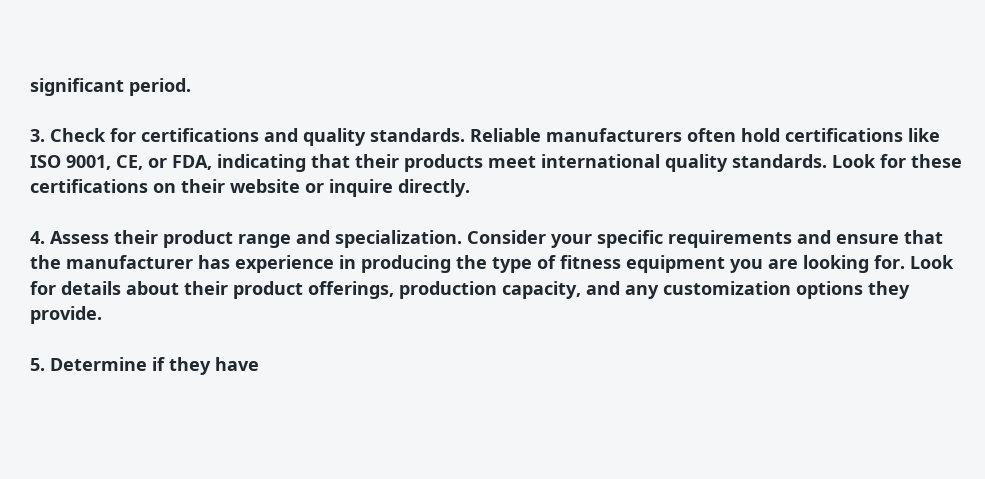significant period.

3. Check for certifications and quality standards. Reliable manufacturers often hold certifications like ISO 9001, CE, or FDA, indicating that their products meet international quality standards. Look for these certifications on their website or inquire directly.

4. Assess their product range and specialization. Consider your specific requirements and ensure that the manufacturer has experience in producing the type of fitness equipment you are looking for. Look for details about their product offerings, production capacity, and any customization options they provide.

5. Determine if they have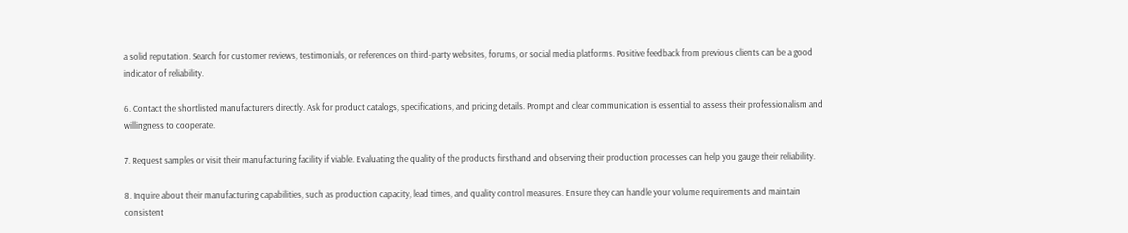a solid reputation. Search for customer reviews, testimonials, or references on third-party websites, forums, or social media platforms. Positive feedback from previous clients can be a good indicator of reliability.

6. Contact the shortlisted manufacturers directly. Ask for product catalogs, specifications, and pricing details. Prompt and clear communication is essential to assess their professionalism and willingness to cooperate.

7. Request samples or visit their manufacturing facility if viable. Evaluating the quality of the products firsthand and observing their production processes can help you gauge their reliability.

8. Inquire about their manufacturing capabilities, such as production capacity, lead times, and quality control measures. Ensure they can handle your volume requirements and maintain consistent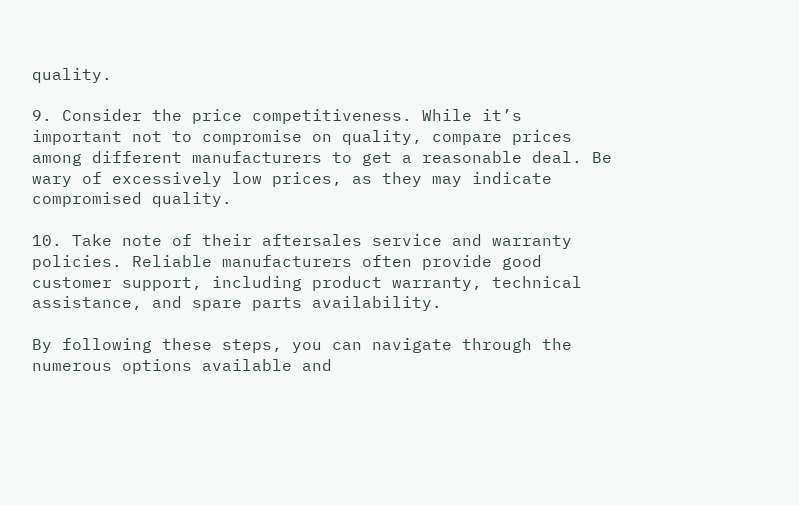quality.

9. Consider the price competitiveness. While it’s important not to compromise on quality, compare prices among different manufacturers to get a reasonable deal. Be wary of excessively low prices, as they may indicate compromised quality.

10. Take note of their aftersales service and warranty policies. Reliable manufacturers often provide good customer support, including product warranty, technical assistance, and spare parts availability.

By following these steps, you can navigate through the numerous options available and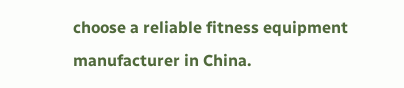choose a reliable fitness equipment manufacturer in China.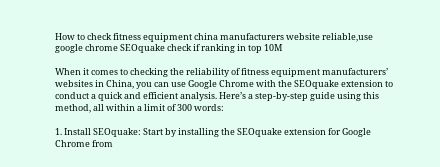How to check fitness equipment china manufacturers website reliable,use google chrome SEOquake check if ranking in top 10M

When it comes to checking the reliability of fitness equipment manufacturers’ websites in China, you can use Google Chrome with the SEOquake extension to conduct a quick and efficient analysis. Here’s a step-by-step guide using this method, all within a limit of 300 words:

1. Install SEOquake: Start by installing the SEOquake extension for Google Chrome from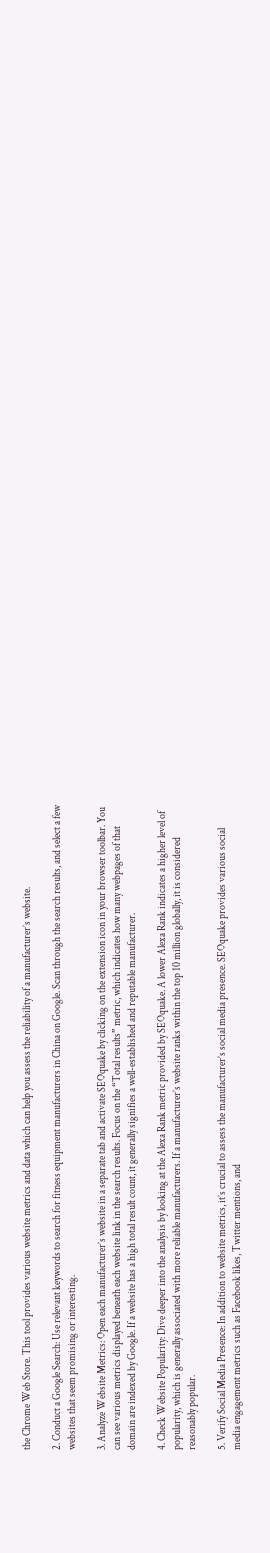the Chrome Web Store. This tool provides various website metrics and data which can help you assess the reliability of a manufacturer’s website.

2. Conduct a Google Search: Use relevant keywords to search for fitness equipment manufacturers in China on Google. Scan through the search results, and select a few websites that seem promising or interesting.

3. Analyze Website Metrics: Open each manufacturer’s website in a separate tab and activate SEOquake by clicking on the extension icon in your browser toolbar. You can see various metrics displayed beneath each website link in the search results. Focus on the “Total results” metric, which indicates how many webpages of that domain are indexed by Google. If a website has a high total result count, it generally signifies a well-established and reputable manufacturer.

4. Check Website Popularity: Dive deeper into the analysis by looking at the Alexa Rank metric provided by SEOquake. A lower Alexa Rank indicates a higher level of popularity, which is generally associated with more reliable manufacturers. If a manufacturer’s website ranks within the top 10 million globally, it is considered reasonably popular.

5. Verify Social Media Presence: In addition to website metrics, it’s crucial to assess the manufacturer’s social media presence. SEOquake provides various social media engagement metrics such as Facebook likes, Twitter mentions, and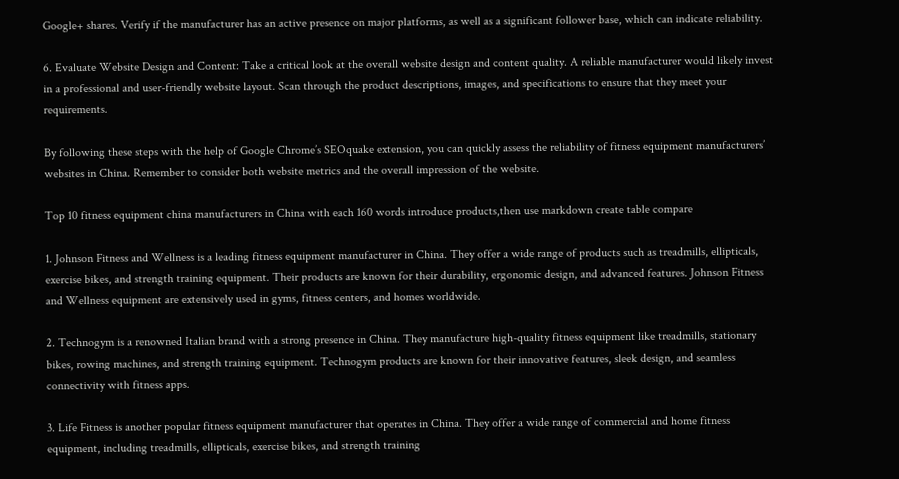Google+ shares. Verify if the manufacturer has an active presence on major platforms, as well as a significant follower base, which can indicate reliability.

6. Evaluate Website Design and Content: Take a critical look at the overall website design and content quality. A reliable manufacturer would likely invest in a professional and user-friendly website layout. Scan through the product descriptions, images, and specifications to ensure that they meet your requirements.

By following these steps with the help of Google Chrome’s SEOquake extension, you can quickly assess the reliability of fitness equipment manufacturers’ websites in China. Remember to consider both website metrics and the overall impression of the website.

Top 10 fitness equipment china manufacturers in China with each 160 words introduce products,then use markdown create table compare

1. Johnson Fitness and Wellness is a leading fitness equipment manufacturer in China. They offer a wide range of products such as treadmills, ellipticals, exercise bikes, and strength training equipment. Their products are known for their durability, ergonomic design, and advanced features. Johnson Fitness and Wellness equipment are extensively used in gyms, fitness centers, and homes worldwide.

2. Technogym is a renowned Italian brand with a strong presence in China. They manufacture high-quality fitness equipment like treadmills, stationary bikes, rowing machines, and strength training equipment. Technogym products are known for their innovative features, sleek design, and seamless connectivity with fitness apps.

3. Life Fitness is another popular fitness equipment manufacturer that operates in China. They offer a wide range of commercial and home fitness equipment, including treadmills, ellipticals, exercise bikes, and strength training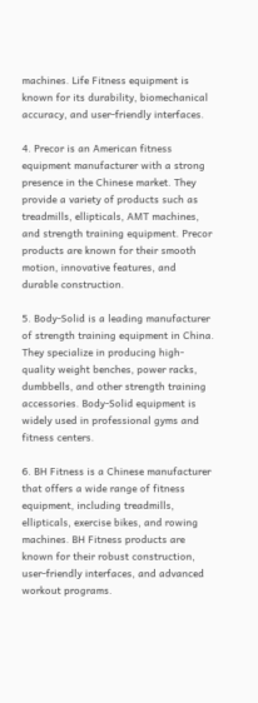machines. Life Fitness equipment is known for its durability, biomechanical accuracy, and user-friendly interfaces.

4. Precor is an American fitness equipment manufacturer with a strong presence in the Chinese market. They provide a variety of products such as treadmills, ellipticals, AMT machines, and strength training equipment. Precor products are known for their smooth motion, innovative features, and durable construction.

5. Body-Solid is a leading manufacturer of strength training equipment in China. They specialize in producing high-quality weight benches, power racks, dumbbells, and other strength training accessories. Body-Solid equipment is widely used in professional gyms and fitness centers.

6. BH Fitness is a Chinese manufacturer that offers a wide range of fitness equipment, including treadmills, ellipticals, exercise bikes, and rowing machines. BH Fitness products are known for their robust construction, user-friendly interfaces, and advanced workout programs.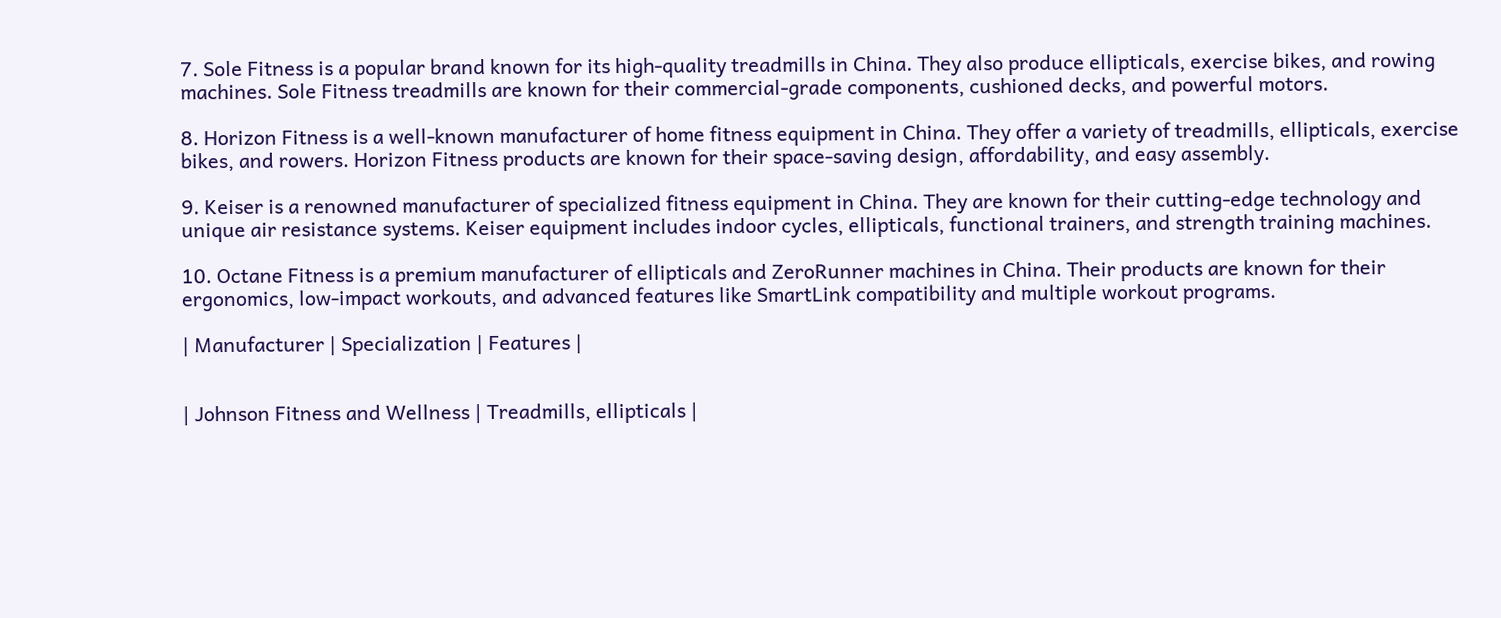7. Sole Fitness is a popular brand known for its high-quality treadmills in China. They also produce ellipticals, exercise bikes, and rowing machines. Sole Fitness treadmills are known for their commercial-grade components, cushioned decks, and powerful motors.

8. Horizon Fitness is a well-known manufacturer of home fitness equipment in China. They offer a variety of treadmills, ellipticals, exercise bikes, and rowers. Horizon Fitness products are known for their space-saving design, affordability, and easy assembly.

9. Keiser is a renowned manufacturer of specialized fitness equipment in China. They are known for their cutting-edge technology and unique air resistance systems. Keiser equipment includes indoor cycles, ellipticals, functional trainers, and strength training machines.

10. Octane Fitness is a premium manufacturer of ellipticals and ZeroRunner machines in China. Their products are known for their ergonomics, low-impact workouts, and advanced features like SmartLink compatibility and multiple workout programs.

| Manufacturer | Specialization | Features |


| Johnson Fitness and Wellness | Treadmills, ellipticals |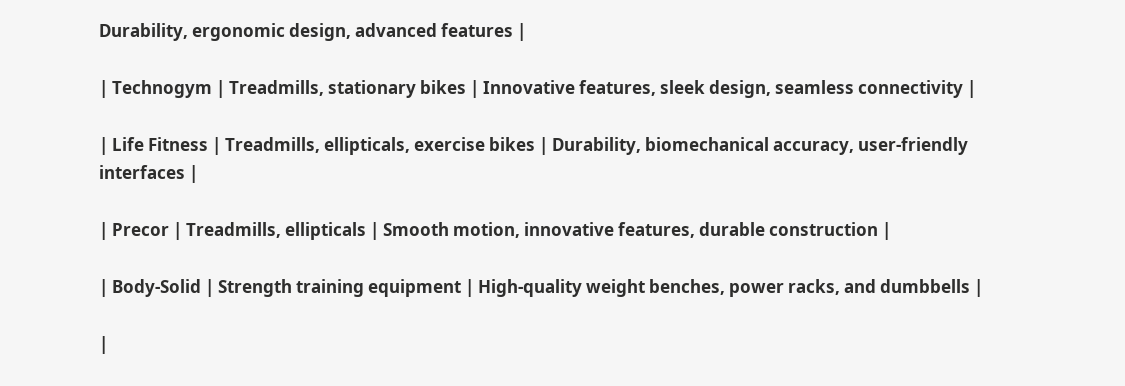Durability, ergonomic design, advanced features |

| Technogym | Treadmills, stationary bikes | Innovative features, sleek design, seamless connectivity |

| Life Fitness | Treadmills, ellipticals, exercise bikes | Durability, biomechanical accuracy, user-friendly interfaces |

| Precor | Treadmills, ellipticals | Smooth motion, innovative features, durable construction |

| Body-Solid | Strength training equipment | High-quality weight benches, power racks, and dumbbells |

|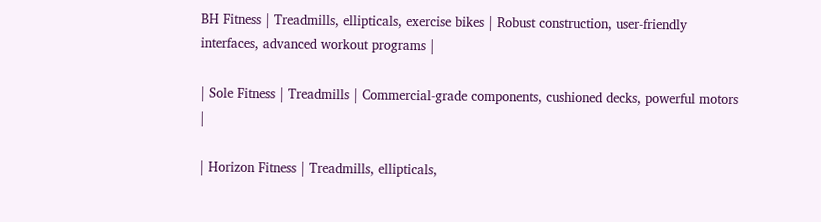BH Fitness | Treadmills, ellipticals, exercise bikes | Robust construction, user-friendly interfaces, advanced workout programs |

| Sole Fitness | Treadmills | Commercial-grade components, cushioned decks, powerful motors |

| Horizon Fitness | Treadmills, ellipticals,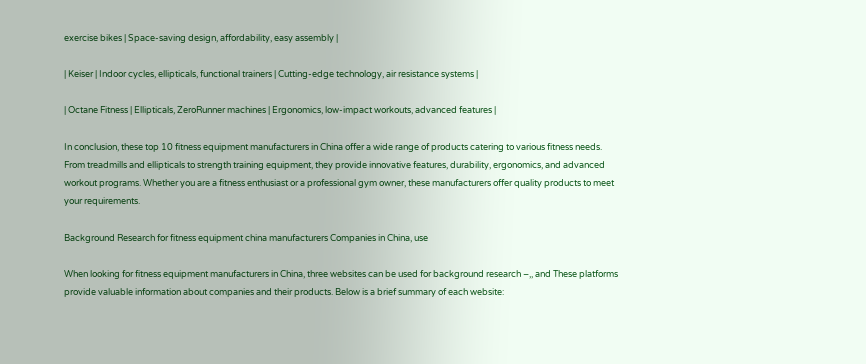exercise bikes | Space-saving design, affordability, easy assembly |

| Keiser | Indoor cycles, ellipticals, functional trainers | Cutting-edge technology, air resistance systems |

| Octane Fitness | Ellipticals, ZeroRunner machines | Ergonomics, low-impact workouts, advanced features |

In conclusion, these top 10 fitness equipment manufacturers in China offer a wide range of products catering to various fitness needs. From treadmills and ellipticals to strength training equipment, they provide innovative features, durability, ergonomics, and advanced workout programs. Whether you are a fitness enthusiast or a professional gym owner, these manufacturers offer quality products to meet your requirements.

Background Research for fitness equipment china manufacturers Companies in China, use

When looking for fitness equipment manufacturers in China, three websites can be used for background research –,, and These platforms provide valuable information about companies and their products. Below is a brief summary of each website: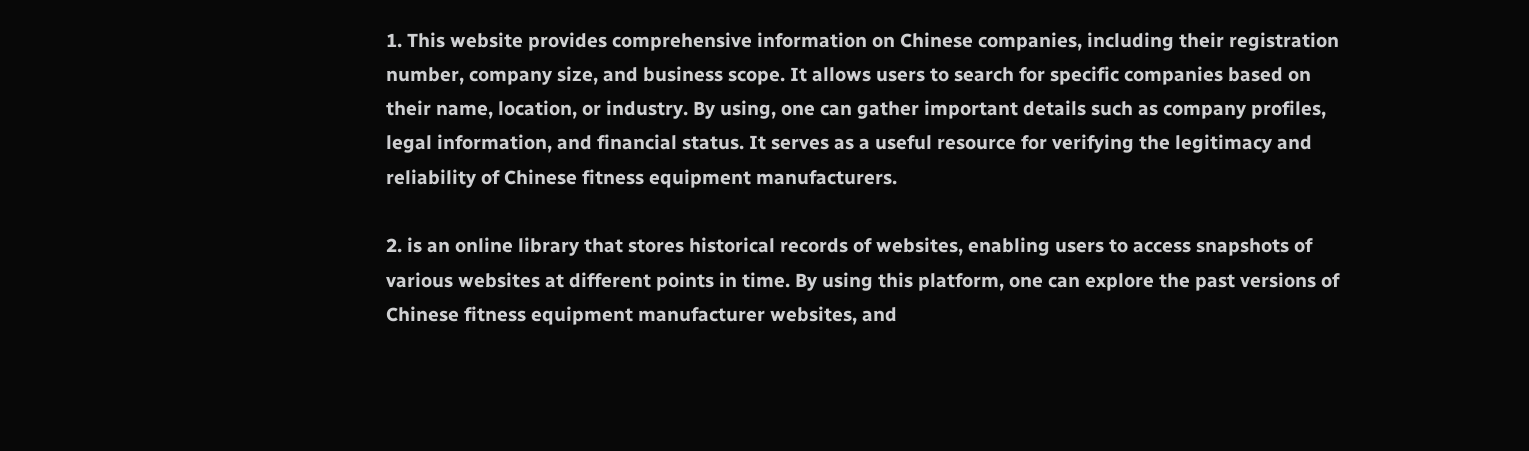1. This website provides comprehensive information on Chinese companies, including their registration number, company size, and business scope. It allows users to search for specific companies based on their name, location, or industry. By using, one can gather important details such as company profiles, legal information, and financial status. It serves as a useful resource for verifying the legitimacy and reliability of Chinese fitness equipment manufacturers.

2. is an online library that stores historical records of websites, enabling users to access snapshots of various websites at different points in time. By using this platform, one can explore the past versions of Chinese fitness equipment manufacturer websites, and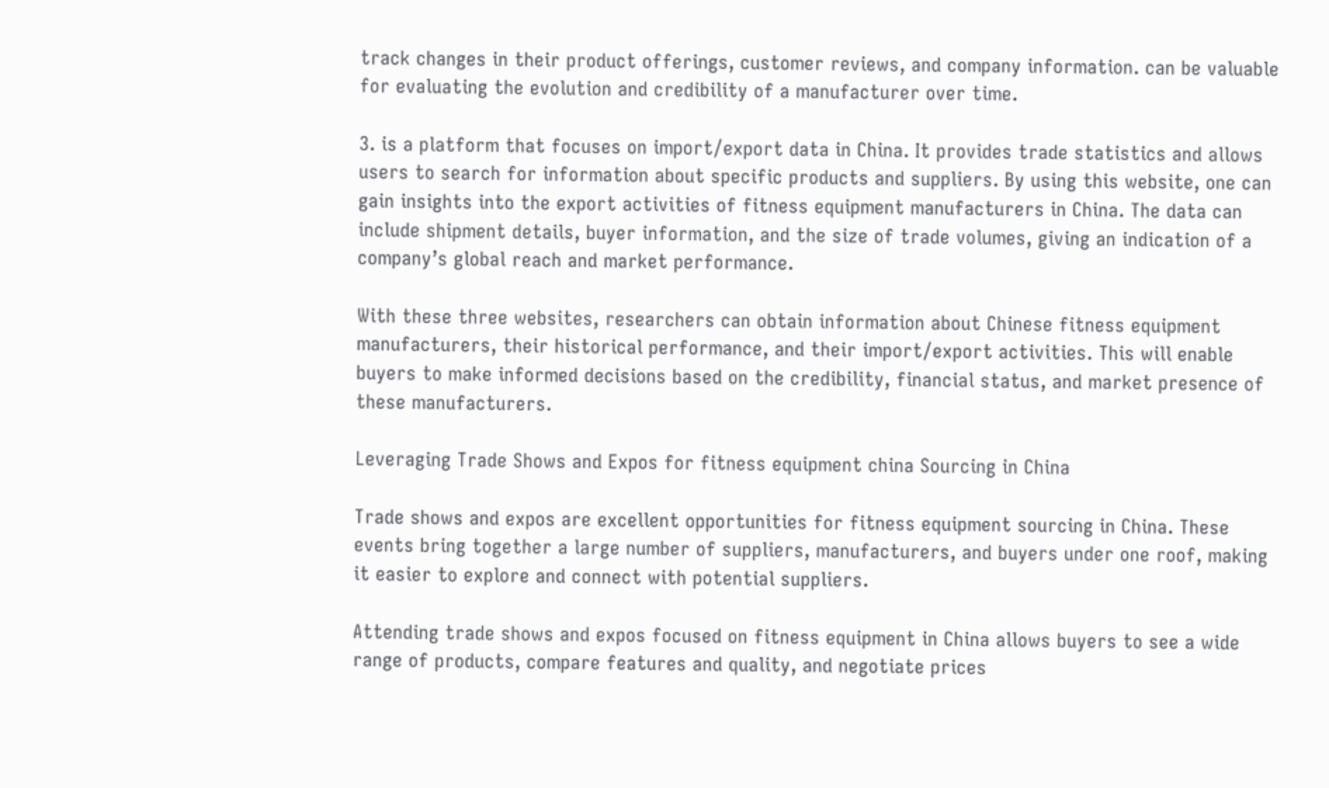track changes in their product offerings, customer reviews, and company information. can be valuable for evaluating the evolution and credibility of a manufacturer over time.

3. is a platform that focuses on import/export data in China. It provides trade statistics and allows users to search for information about specific products and suppliers. By using this website, one can gain insights into the export activities of fitness equipment manufacturers in China. The data can include shipment details, buyer information, and the size of trade volumes, giving an indication of a company’s global reach and market performance.

With these three websites, researchers can obtain information about Chinese fitness equipment manufacturers, their historical performance, and their import/export activities. This will enable buyers to make informed decisions based on the credibility, financial status, and market presence of these manufacturers.

Leveraging Trade Shows and Expos for fitness equipment china Sourcing in China

Trade shows and expos are excellent opportunities for fitness equipment sourcing in China. These events bring together a large number of suppliers, manufacturers, and buyers under one roof, making it easier to explore and connect with potential suppliers.

Attending trade shows and expos focused on fitness equipment in China allows buyers to see a wide range of products, compare features and quality, and negotiate prices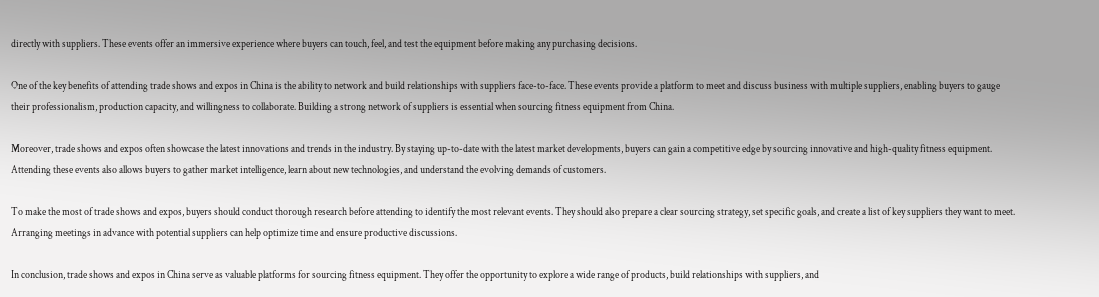directly with suppliers. These events offer an immersive experience where buyers can touch, feel, and test the equipment before making any purchasing decisions.

One of the key benefits of attending trade shows and expos in China is the ability to network and build relationships with suppliers face-to-face. These events provide a platform to meet and discuss business with multiple suppliers, enabling buyers to gauge their professionalism, production capacity, and willingness to collaborate. Building a strong network of suppliers is essential when sourcing fitness equipment from China.

Moreover, trade shows and expos often showcase the latest innovations and trends in the industry. By staying up-to-date with the latest market developments, buyers can gain a competitive edge by sourcing innovative and high-quality fitness equipment. Attending these events also allows buyers to gather market intelligence, learn about new technologies, and understand the evolving demands of customers.

To make the most of trade shows and expos, buyers should conduct thorough research before attending to identify the most relevant events. They should also prepare a clear sourcing strategy, set specific goals, and create a list of key suppliers they want to meet. Arranging meetings in advance with potential suppliers can help optimize time and ensure productive discussions.

In conclusion, trade shows and expos in China serve as valuable platforms for sourcing fitness equipment. They offer the opportunity to explore a wide range of products, build relationships with suppliers, and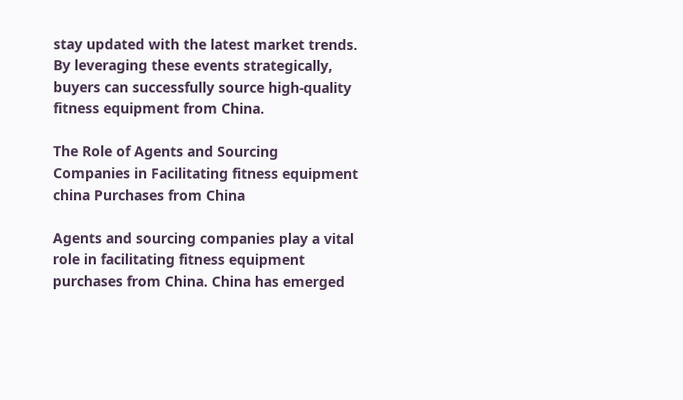stay updated with the latest market trends. By leveraging these events strategically, buyers can successfully source high-quality fitness equipment from China.

The Role of Agents and Sourcing Companies in Facilitating fitness equipment china Purchases from China

Agents and sourcing companies play a vital role in facilitating fitness equipment purchases from China. China has emerged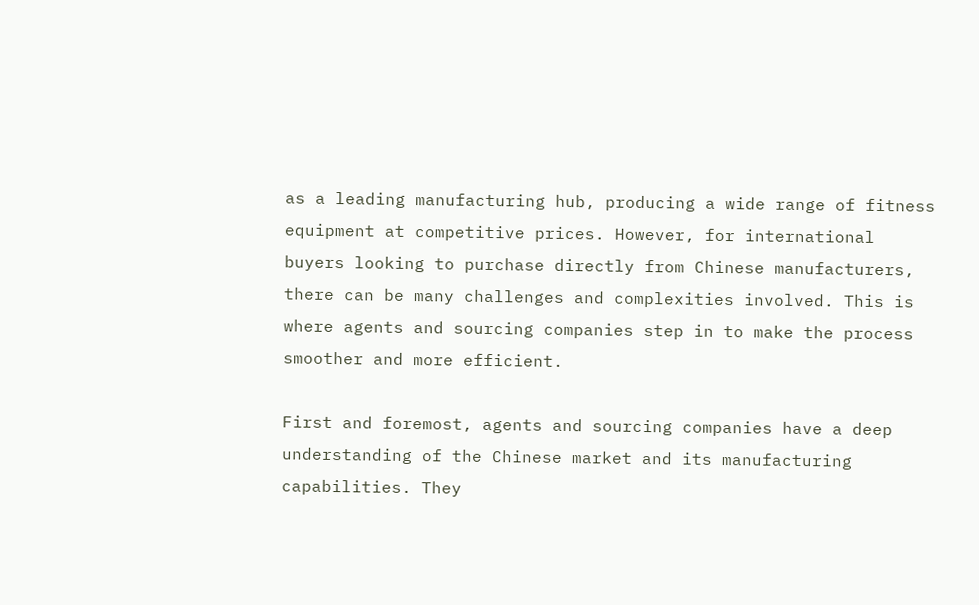as a leading manufacturing hub, producing a wide range of fitness equipment at competitive prices. However, for international buyers looking to purchase directly from Chinese manufacturers, there can be many challenges and complexities involved. This is where agents and sourcing companies step in to make the process smoother and more efficient.

First and foremost, agents and sourcing companies have a deep understanding of the Chinese market and its manufacturing capabilities. They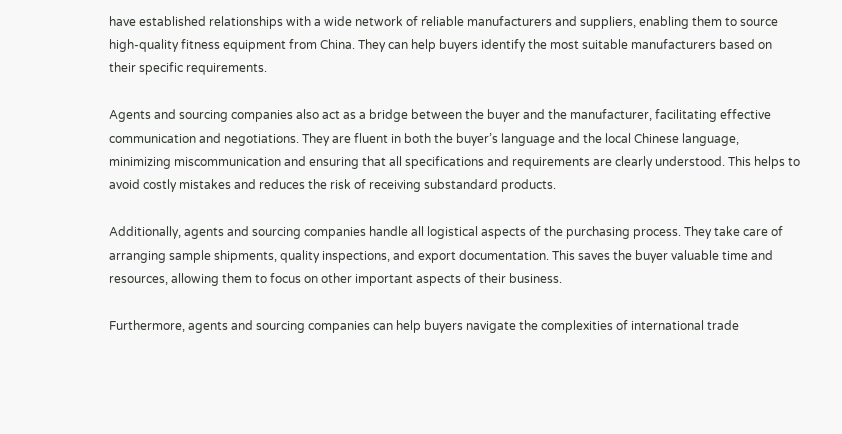have established relationships with a wide network of reliable manufacturers and suppliers, enabling them to source high-quality fitness equipment from China. They can help buyers identify the most suitable manufacturers based on their specific requirements.

Agents and sourcing companies also act as a bridge between the buyer and the manufacturer, facilitating effective communication and negotiations. They are fluent in both the buyer’s language and the local Chinese language, minimizing miscommunication and ensuring that all specifications and requirements are clearly understood. This helps to avoid costly mistakes and reduces the risk of receiving substandard products.

Additionally, agents and sourcing companies handle all logistical aspects of the purchasing process. They take care of arranging sample shipments, quality inspections, and export documentation. This saves the buyer valuable time and resources, allowing them to focus on other important aspects of their business.

Furthermore, agents and sourcing companies can help buyers navigate the complexities of international trade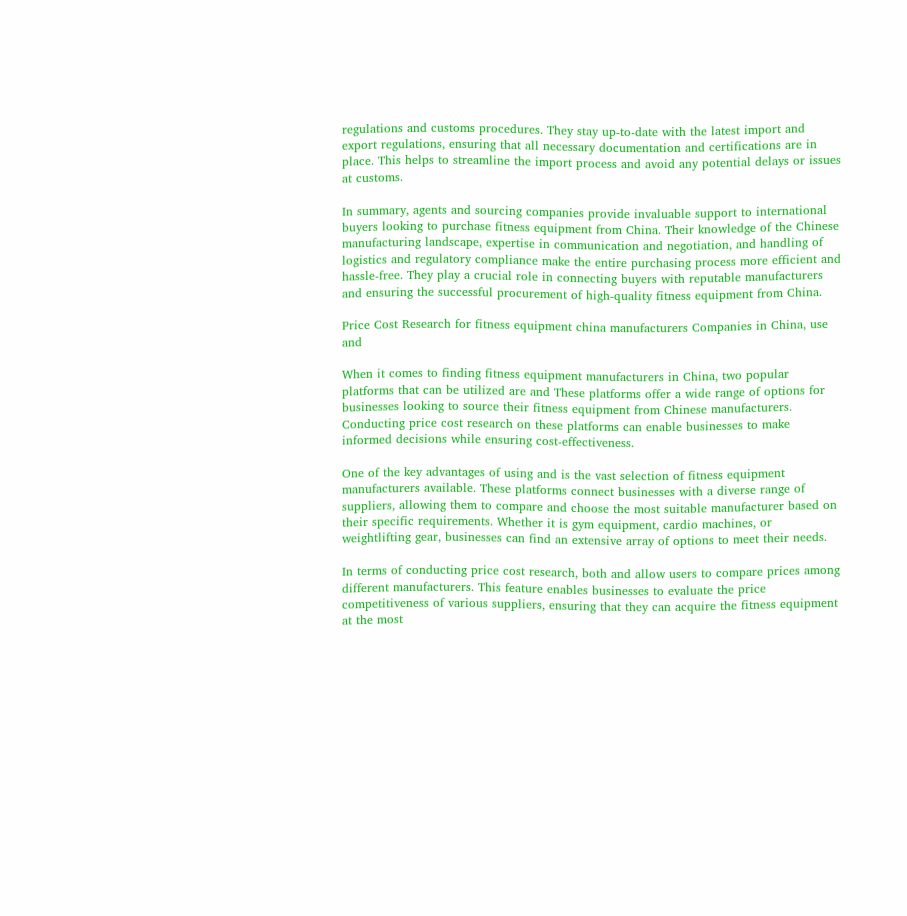regulations and customs procedures. They stay up-to-date with the latest import and export regulations, ensuring that all necessary documentation and certifications are in place. This helps to streamline the import process and avoid any potential delays or issues at customs.

In summary, agents and sourcing companies provide invaluable support to international buyers looking to purchase fitness equipment from China. Their knowledge of the Chinese manufacturing landscape, expertise in communication and negotiation, and handling of logistics and regulatory compliance make the entire purchasing process more efficient and hassle-free. They play a crucial role in connecting buyers with reputable manufacturers and ensuring the successful procurement of high-quality fitness equipment from China.

Price Cost Research for fitness equipment china manufacturers Companies in China, use and

When it comes to finding fitness equipment manufacturers in China, two popular platforms that can be utilized are and These platforms offer a wide range of options for businesses looking to source their fitness equipment from Chinese manufacturers. Conducting price cost research on these platforms can enable businesses to make informed decisions while ensuring cost-effectiveness.

One of the key advantages of using and is the vast selection of fitness equipment manufacturers available. These platforms connect businesses with a diverse range of suppliers, allowing them to compare and choose the most suitable manufacturer based on their specific requirements. Whether it is gym equipment, cardio machines, or weightlifting gear, businesses can find an extensive array of options to meet their needs.

In terms of conducting price cost research, both and allow users to compare prices among different manufacturers. This feature enables businesses to evaluate the price competitiveness of various suppliers, ensuring that they can acquire the fitness equipment at the most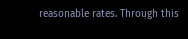reasonable rates. Through this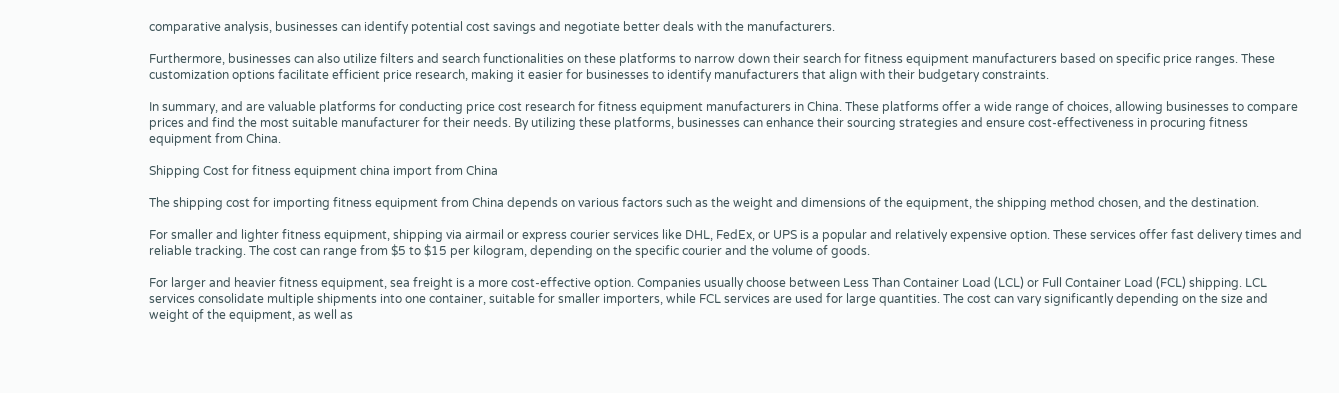comparative analysis, businesses can identify potential cost savings and negotiate better deals with the manufacturers.

Furthermore, businesses can also utilize filters and search functionalities on these platforms to narrow down their search for fitness equipment manufacturers based on specific price ranges. These customization options facilitate efficient price research, making it easier for businesses to identify manufacturers that align with their budgetary constraints.

In summary, and are valuable platforms for conducting price cost research for fitness equipment manufacturers in China. These platforms offer a wide range of choices, allowing businesses to compare prices and find the most suitable manufacturer for their needs. By utilizing these platforms, businesses can enhance their sourcing strategies and ensure cost-effectiveness in procuring fitness equipment from China.

Shipping Cost for fitness equipment china import from China

The shipping cost for importing fitness equipment from China depends on various factors such as the weight and dimensions of the equipment, the shipping method chosen, and the destination.

For smaller and lighter fitness equipment, shipping via airmail or express courier services like DHL, FedEx, or UPS is a popular and relatively expensive option. These services offer fast delivery times and reliable tracking. The cost can range from $5 to $15 per kilogram, depending on the specific courier and the volume of goods.

For larger and heavier fitness equipment, sea freight is a more cost-effective option. Companies usually choose between Less Than Container Load (LCL) or Full Container Load (FCL) shipping. LCL services consolidate multiple shipments into one container, suitable for smaller importers, while FCL services are used for large quantities. The cost can vary significantly depending on the size and weight of the equipment, as well as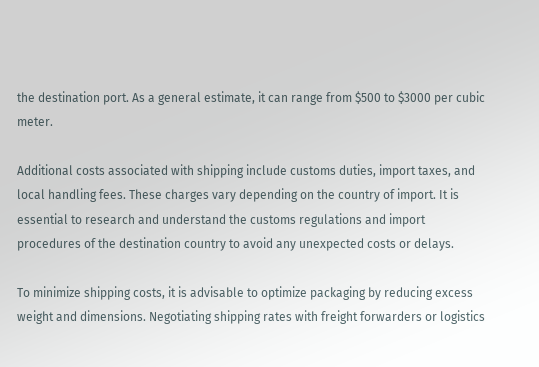the destination port. As a general estimate, it can range from $500 to $3000 per cubic meter.

Additional costs associated with shipping include customs duties, import taxes, and local handling fees. These charges vary depending on the country of import. It is essential to research and understand the customs regulations and import procedures of the destination country to avoid any unexpected costs or delays.

To minimize shipping costs, it is advisable to optimize packaging by reducing excess weight and dimensions. Negotiating shipping rates with freight forwarders or logistics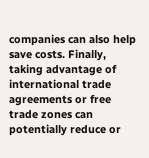companies can also help save costs. Finally, taking advantage of international trade agreements or free trade zones can potentially reduce or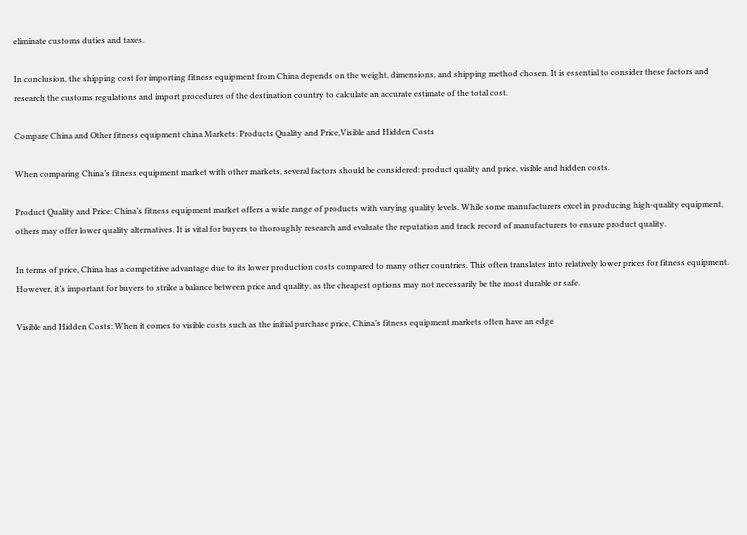eliminate customs duties and taxes.

In conclusion, the shipping cost for importing fitness equipment from China depends on the weight, dimensions, and shipping method chosen. It is essential to consider these factors and research the customs regulations and import procedures of the destination country to calculate an accurate estimate of the total cost.

Compare China and Other fitness equipment china Markets: Products Quality and Price,Visible and Hidden Costs

When comparing China’s fitness equipment market with other markets, several factors should be considered: product quality and price, visible and hidden costs.

Product Quality and Price: China’s fitness equipment market offers a wide range of products with varying quality levels. While some manufacturers excel in producing high-quality equipment, others may offer lower quality alternatives. It is vital for buyers to thoroughly research and evaluate the reputation and track record of manufacturers to ensure product quality.

In terms of price, China has a competitive advantage due to its lower production costs compared to many other countries. This often translates into relatively lower prices for fitness equipment. However, it’s important for buyers to strike a balance between price and quality, as the cheapest options may not necessarily be the most durable or safe.

Visible and Hidden Costs: When it comes to visible costs such as the initial purchase price, China’s fitness equipment markets often have an edge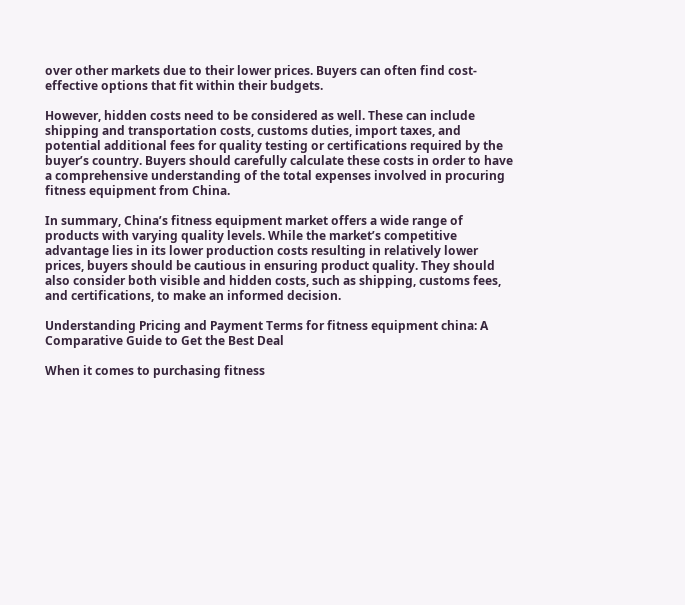over other markets due to their lower prices. Buyers can often find cost-effective options that fit within their budgets.

However, hidden costs need to be considered as well. These can include shipping and transportation costs, customs duties, import taxes, and potential additional fees for quality testing or certifications required by the buyer’s country. Buyers should carefully calculate these costs in order to have a comprehensive understanding of the total expenses involved in procuring fitness equipment from China.

In summary, China’s fitness equipment market offers a wide range of products with varying quality levels. While the market’s competitive advantage lies in its lower production costs resulting in relatively lower prices, buyers should be cautious in ensuring product quality. They should also consider both visible and hidden costs, such as shipping, customs fees, and certifications, to make an informed decision.

Understanding Pricing and Payment Terms for fitness equipment china: A Comparative Guide to Get the Best Deal

When it comes to purchasing fitness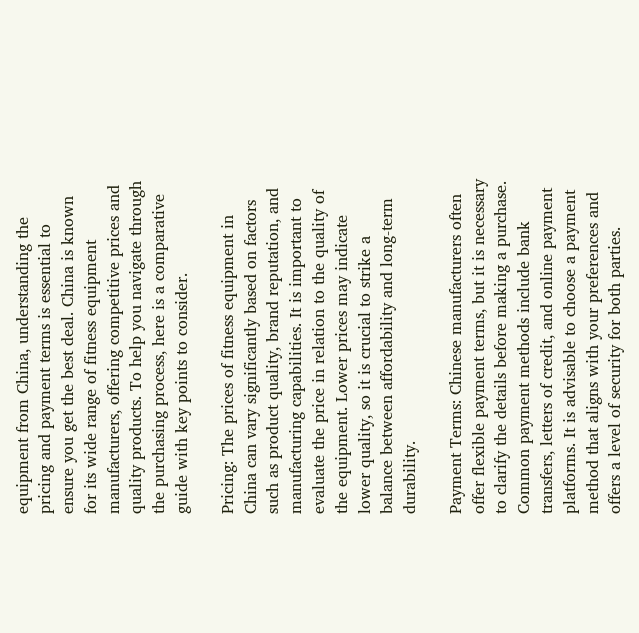equipment from China, understanding the pricing and payment terms is essential to ensure you get the best deal. China is known for its wide range of fitness equipment manufacturers, offering competitive prices and quality products. To help you navigate through the purchasing process, here is a comparative guide with key points to consider.

Pricing: The prices of fitness equipment in China can vary significantly based on factors such as product quality, brand reputation, and manufacturing capabilities. It is important to evaluate the price in relation to the quality of the equipment. Lower prices may indicate lower quality, so it is crucial to strike a balance between affordability and long-term durability.

Payment Terms: Chinese manufacturers often offer flexible payment terms, but it is necessary to clarify the details before making a purchase. Common payment methods include bank transfers, letters of credit, and online payment platforms. It is advisable to choose a payment method that aligns with your preferences and offers a level of security for both parties.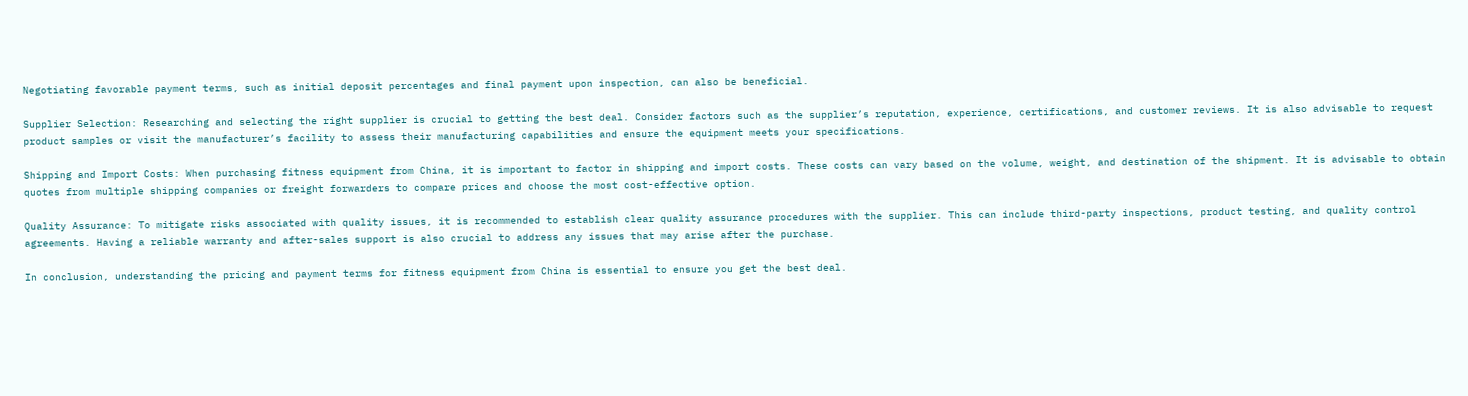Negotiating favorable payment terms, such as initial deposit percentages and final payment upon inspection, can also be beneficial.

Supplier Selection: Researching and selecting the right supplier is crucial to getting the best deal. Consider factors such as the supplier’s reputation, experience, certifications, and customer reviews. It is also advisable to request product samples or visit the manufacturer’s facility to assess their manufacturing capabilities and ensure the equipment meets your specifications.

Shipping and Import Costs: When purchasing fitness equipment from China, it is important to factor in shipping and import costs. These costs can vary based on the volume, weight, and destination of the shipment. It is advisable to obtain quotes from multiple shipping companies or freight forwarders to compare prices and choose the most cost-effective option.

Quality Assurance: To mitigate risks associated with quality issues, it is recommended to establish clear quality assurance procedures with the supplier. This can include third-party inspections, product testing, and quality control agreements. Having a reliable warranty and after-sales support is also crucial to address any issues that may arise after the purchase.

In conclusion, understanding the pricing and payment terms for fitness equipment from China is essential to ensure you get the best deal.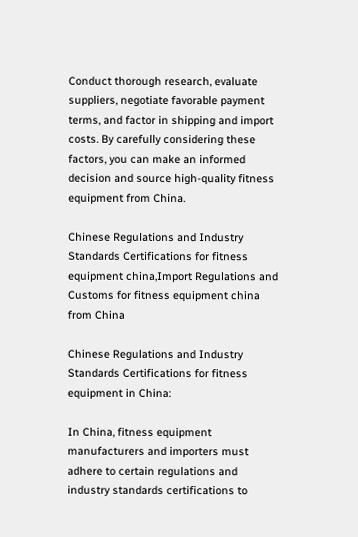Conduct thorough research, evaluate suppliers, negotiate favorable payment terms, and factor in shipping and import costs. By carefully considering these factors, you can make an informed decision and source high-quality fitness equipment from China.

Chinese Regulations and Industry Standards Certifications for fitness equipment china,Import Regulations and Customs for fitness equipment china from China

Chinese Regulations and Industry Standards Certifications for fitness equipment in China:

In China, fitness equipment manufacturers and importers must adhere to certain regulations and industry standards certifications to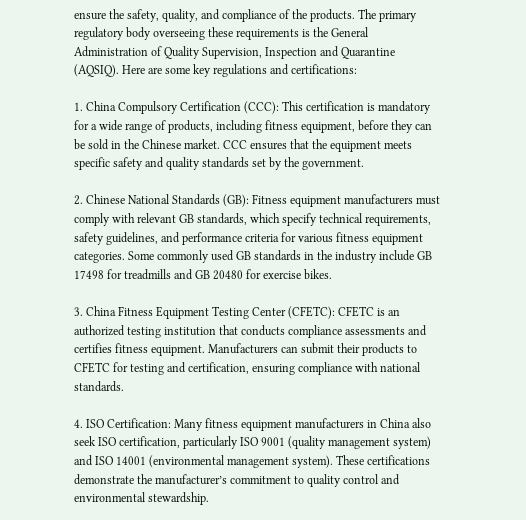ensure the safety, quality, and compliance of the products. The primary regulatory body overseeing these requirements is the General Administration of Quality Supervision, Inspection and Quarantine (AQSIQ). Here are some key regulations and certifications:

1. China Compulsory Certification (CCC): This certification is mandatory for a wide range of products, including fitness equipment, before they can be sold in the Chinese market. CCC ensures that the equipment meets specific safety and quality standards set by the government.

2. Chinese National Standards (GB): Fitness equipment manufacturers must comply with relevant GB standards, which specify technical requirements, safety guidelines, and performance criteria for various fitness equipment categories. Some commonly used GB standards in the industry include GB 17498 for treadmills and GB 20480 for exercise bikes.

3. China Fitness Equipment Testing Center (CFETC): CFETC is an authorized testing institution that conducts compliance assessments and certifies fitness equipment. Manufacturers can submit their products to CFETC for testing and certification, ensuring compliance with national standards.

4. ISO Certification: Many fitness equipment manufacturers in China also seek ISO certification, particularly ISO 9001 (quality management system) and ISO 14001 (environmental management system). These certifications demonstrate the manufacturer’s commitment to quality control and environmental stewardship.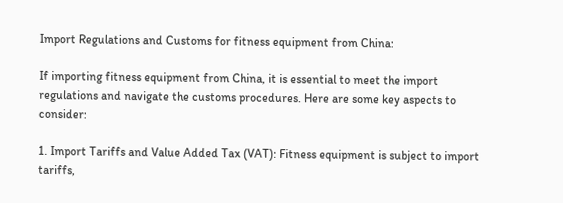Import Regulations and Customs for fitness equipment from China:

If importing fitness equipment from China, it is essential to meet the import regulations and navigate the customs procedures. Here are some key aspects to consider:

1. Import Tariffs and Value Added Tax (VAT): Fitness equipment is subject to import tariffs,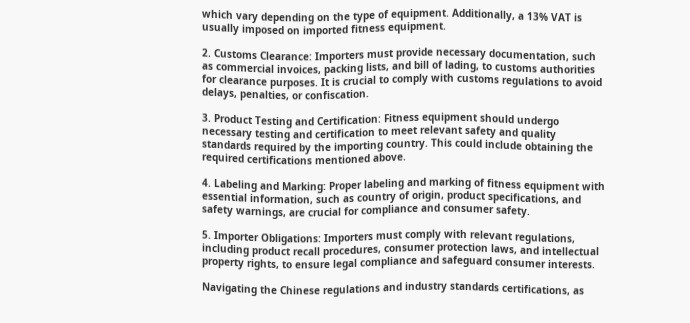which vary depending on the type of equipment. Additionally, a 13% VAT is usually imposed on imported fitness equipment.

2. Customs Clearance: Importers must provide necessary documentation, such as commercial invoices, packing lists, and bill of lading, to customs authorities for clearance purposes. It is crucial to comply with customs regulations to avoid delays, penalties, or confiscation.

3. Product Testing and Certification: Fitness equipment should undergo necessary testing and certification to meet relevant safety and quality standards required by the importing country. This could include obtaining the required certifications mentioned above.

4. Labeling and Marking: Proper labeling and marking of fitness equipment with essential information, such as country of origin, product specifications, and safety warnings, are crucial for compliance and consumer safety.

5. Importer Obligations: Importers must comply with relevant regulations, including product recall procedures, consumer protection laws, and intellectual property rights, to ensure legal compliance and safeguard consumer interests.

Navigating the Chinese regulations and industry standards certifications, as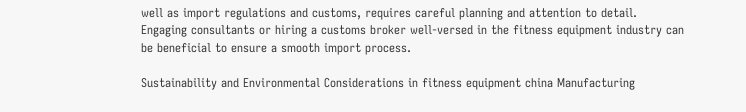well as import regulations and customs, requires careful planning and attention to detail. Engaging consultants or hiring a customs broker well-versed in the fitness equipment industry can be beneficial to ensure a smooth import process.

Sustainability and Environmental Considerations in fitness equipment china Manufacturing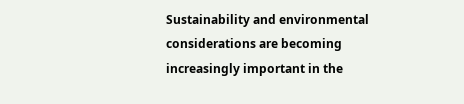Sustainability and environmental considerations are becoming increasingly important in the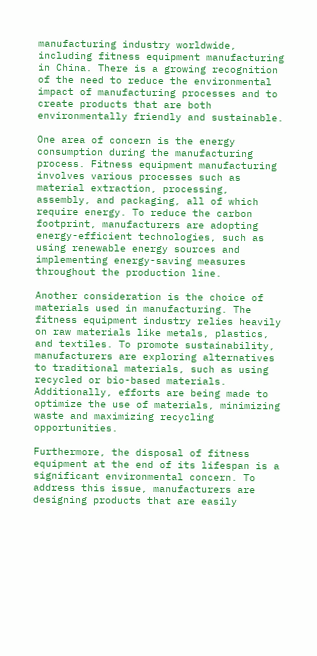manufacturing industry worldwide, including fitness equipment manufacturing in China. There is a growing recognition of the need to reduce the environmental impact of manufacturing processes and to create products that are both environmentally friendly and sustainable.

One area of concern is the energy consumption during the manufacturing process. Fitness equipment manufacturing involves various processes such as material extraction, processing, assembly, and packaging, all of which require energy. To reduce the carbon footprint, manufacturers are adopting energy-efficient technologies, such as using renewable energy sources and implementing energy-saving measures throughout the production line.

Another consideration is the choice of materials used in manufacturing. The fitness equipment industry relies heavily on raw materials like metals, plastics, and textiles. To promote sustainability, manufacturers are exploring alternatives to traditional materials, such as using recycled or bio-based materials. Additionally, efforts are being made to optimize the use of materials, minimizing waste and maximizing recycling opportunities.

Furthermore, the disposal of fitness equipment at the end of its lifespan is a significant environmental concern. To address this issue, manufacturers are designing products that are easily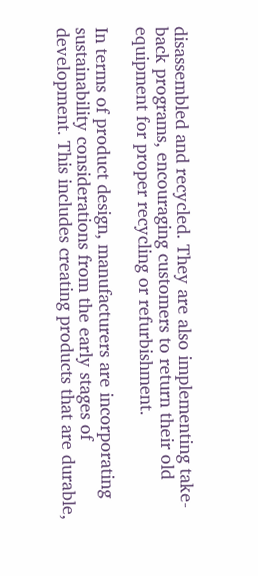disassembled and recycled. They are also implementing take-back programs, encouraging customers to return their old equipment for proper recycling or refurbishment.

In terms of product design, manufacturers are incorporating sustainability considerations from the early stages of development. This includes creating products that are durable,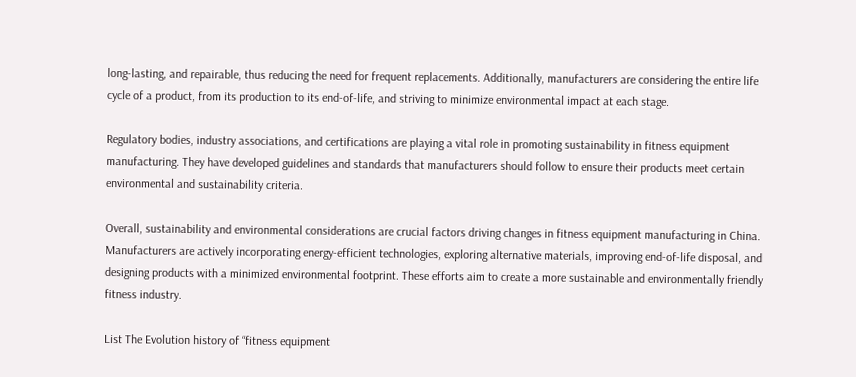long-lasting, and repairable, thus reducing the need for frequent replacements. Additionally, manufacturers are considering the entire life cycle of a product, from its production to its end-of-life, and striving to minimize environmental impact at each stage.

Regulatory bodies, industry associations, and certifications are playing a vital role in promoting sustainability in fitness equipment manufacturing. They have developed guidelines and standards that manufacturers should follow to ensure their products meet certain environmental and sustainability criteria.

Overall, sustainability and environmental considerations are crucial factors driving changes in fitness equipment manufacturing in China. Manufacturers are actively incorporating energy-efficient technologies, exploring alternative materials, improving end-of-life disposal, and designing products with a minimized environmental footprint. These efforts aim to create a more sustainable and environmentally friendly fitness industry.

List The Evolution history of “fitness equipment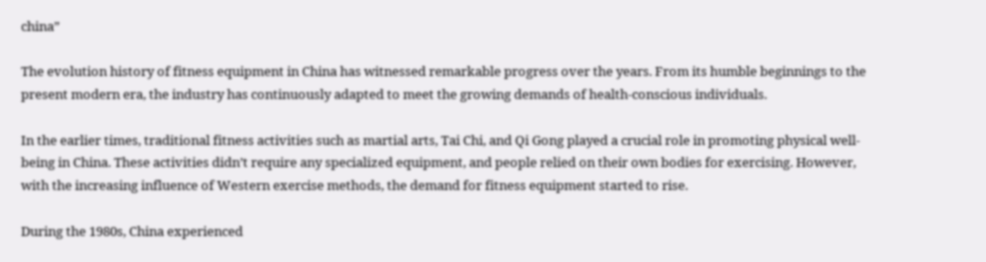china”

The evolution history of fitness equipment in China has witnessed remarkable progress over the years. From its humble beginnings to the present modern era, the industry has continuously adapted to meet the growing demands of health-conscious individuals.

In the earlier times, traditional fitness activities such as martial arts, Tai Chi, and Qi Gong played a crucial role in promoting physical well-being in China. These activities didn’t require any specialized equipment, and people relied on their own bodies for exercising. However, with the increasing influence of Western exercise methods, the demand for fitness equipment started to rise.

During the 1980s, China experienced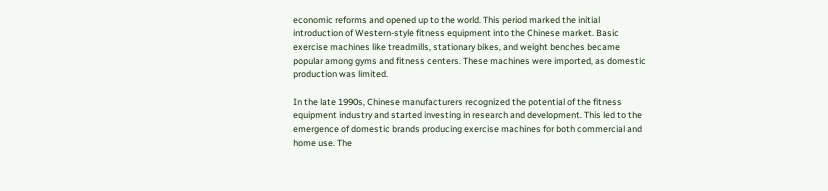economic reforms and opened up to the world. This period marked the initial introduction of Western-style fitness equipment into the Chinese market. Basic exercise machines like treadmills, stationary bikes, and weight benches became popular among gyms and fitness centers. These machines were imported, as domestic production was limited.

In the late 1990s, Chinese manufacturers recognized the potential of the fitness equipment industry and started investing in research and development. This led to the emergence of domestic brands producing exercise machines for both commercial and home use. The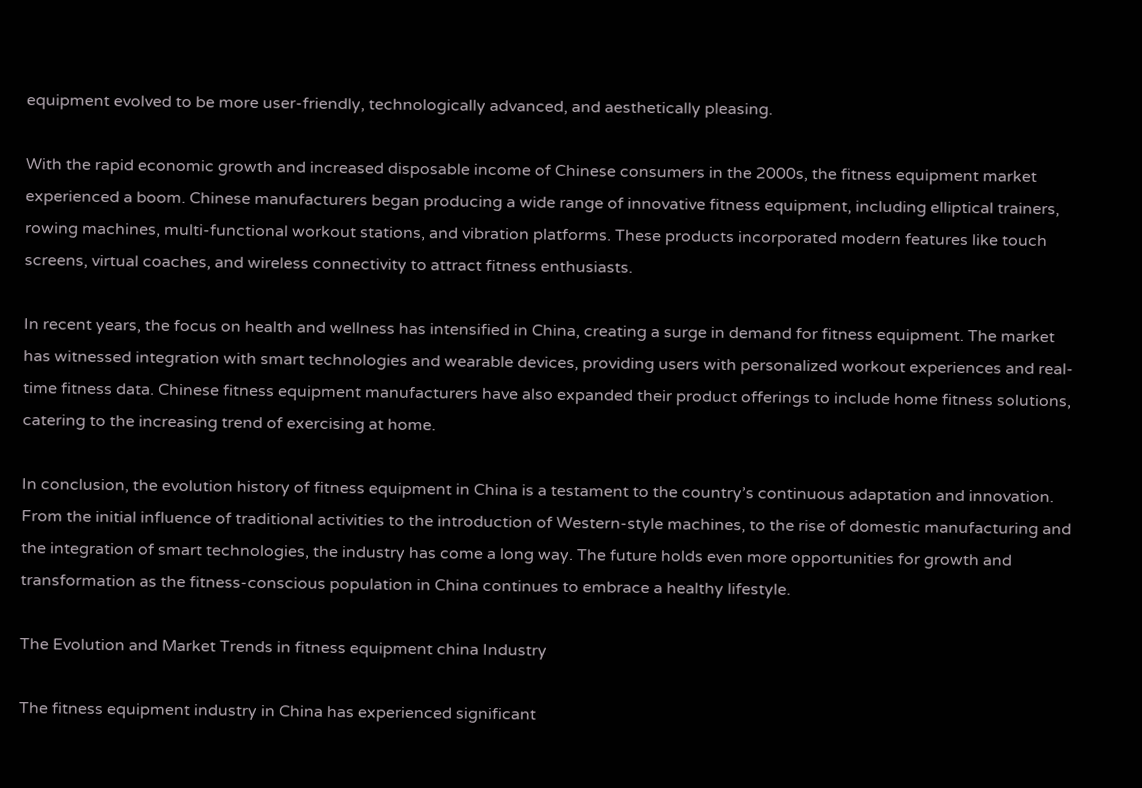equipment evolved to be more user-friendly, technologically advanced, and aesthetically pleasing.

With the rapid economic growth and increased disposable income of Chinese consumers in the 2000s, the fitness equipment market experienced a boom. Chinese manufacturers began producing a wide range of innovative fitness equipment, including elliptical trainers, rowing machines, multi-functional workout stations, and vibration platforms. These products incorporated modern features like touch screens, virtual coaches, and wireless connectivity to attract fitness enthusiasts.

In recent years, the focus on health and wellness has intensified in China, creating a surge in demand for fitness equipment. The market has witnessed integration with smart technologies and wearable devices, providing users with personalized workout experiences and real-time fitness data. Chinese fitness equipment manufacturers have also expanded their product offerings to include home fitness solutions, catering to the increasing trend of exercising at home.

In conclusion, the evolution history of fitness equipment in China is a testament to the country’s continuous adaptation and innovation. From the initial influence of traditional activities to the introduction of Western-style machines, to the rise of domestic manufacturing and the integration of smart technologies, the industry has come a long way. The future holds even more opportunities for growth and transformation as the fitness-conscious population in China continues to embrace a healthy lifestyle.

The Evolution and Market Trends in fitness equipment china Industry

The fitness equipment industry in China has experienced significant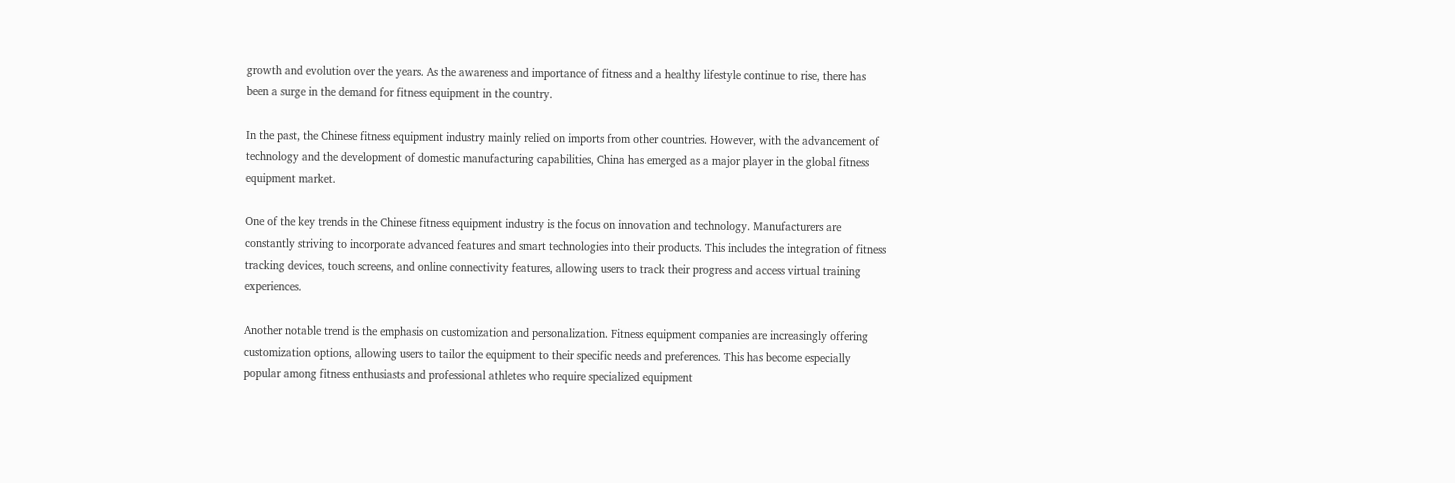growth and evolution over the years. As the awareness and importance of fitness and a healthy lifestyle continue to rise, there has been a surge in the demand for fitness equipment in the country.

In the past, the Chinese fitness equipment industry mainly relied on imports from other countries. However, with the advancement of technology and the development of domestic manufacturing capabilities, China has emerged as a major player in the global fitness equipment market.

One of the key trends in the Chinese fitness equipment industry is the focus on innovation and technology. Manufacturers are constantly striving to incorporate advanced features and smart technologies into their products. This includes the integration of fitness tracking devices, touch screens, and online connectivity features, allowing users to track their progress and access virtual training experiences.

Another notable trend is the emphasis on customization and personalization. Fitness equipment companies are increasingly offering customization options, allowing users to tailor the equipment to their specific needs and preferences. This has become especially popular among fitness enthusiasts and professional athletes who require specialized equipment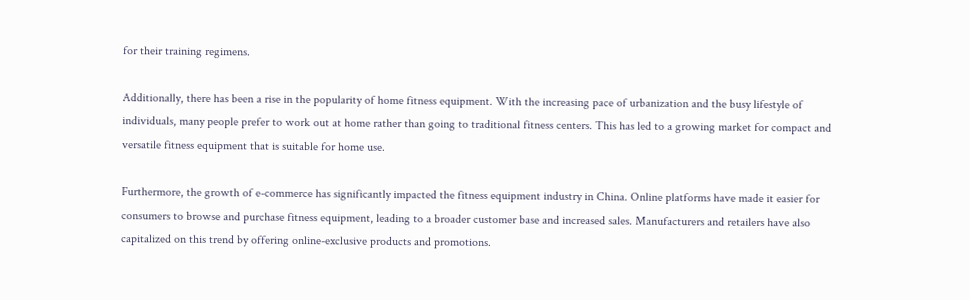for their training regimens.

Additionally, there has been a rise in the popularity of home fitness equipment. With the increasing pace of urbanization and the busy lifestyle of individuals, many people prefer to work out at home rather than going to traditional fitness centers. This has led to a growing market for compact and versatile fitness equipment that is suitable for home use.

Furthermore, the growth of e-commerce has significantly impacted the fitness equipment industry in China. Online platforms have made it easier for consumers to browse and purchase fitness equipment, leading to a broader customer base and increased sales. Manufacturers and retailers have also capitalized on this trend by offering online-exclusive products and promotions.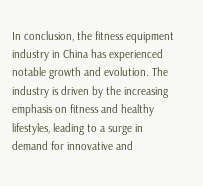In conclusion, the fitness equipment industry in China has experienced notable growth and evolution. The industry is driven by the increasing emphasis on fitness and healthy lifestyles, leading to a surge in demand for innovative and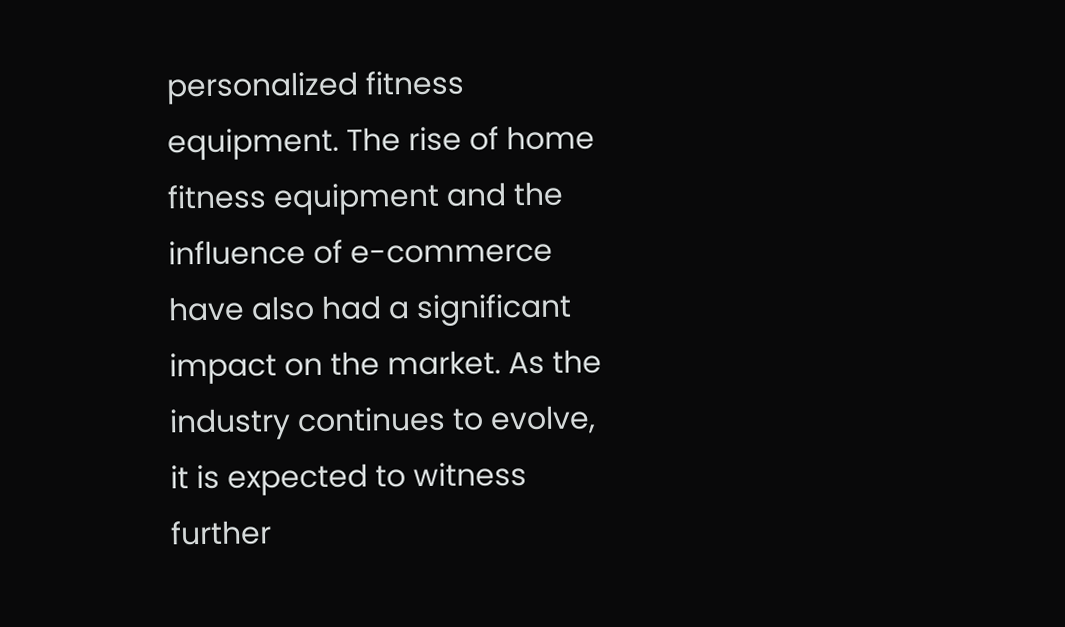personalized fitness equipment. The rise of home fitness equipment and the influence of e-commerce have also had a significant impact on the market. As the industry continues to evolve, it is expected to witness further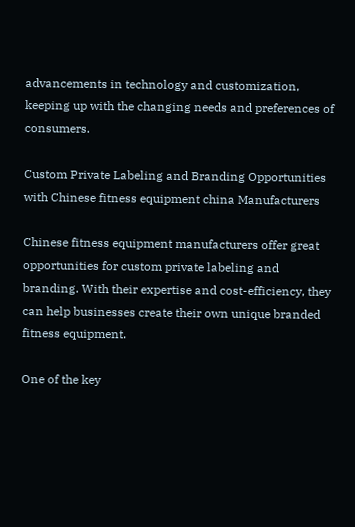advancements in technology and customization, keeping up with the changing needs and preferences of consumers.

Custom Private Labeling and Branding Opportunities with Chinese fitness equipment china Manufacturers

Chinese fitness equipment manufacturers offer great opportunities for custom private labeling and branding. With their expertise and cost-efficiency, they can help businesses create their own unique branded fitness equipment.

One of the key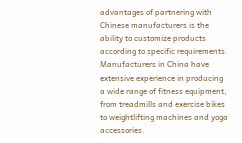advantages of partnering with Chinese manufacturers is the ability to customize products according to specific requirements. Manufacturers in China have extensive experience in producing a wide range of fitness equipment, from treadmills and exercise bikes to weightlifting machines and yoga accessories.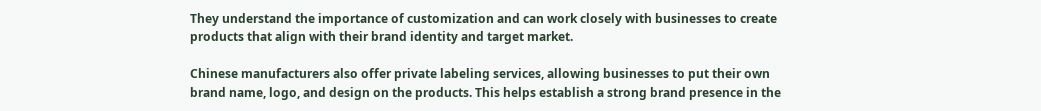They understand the importance of customization and can work closely with businesses to create products that align with their brand identity and target market.

Chinese manufacturers also offer private labeling services, allowing businesses to put their own brand name, logo, and design on the products. This helps establish a strong brand presence in the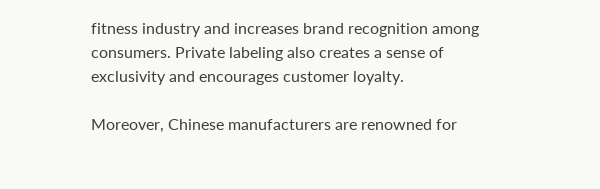fitness industry and increases brand recognition among consumers. Private labeling also creates a sense of exclusivity and encourages customer loyalty.

Moreover, Chinese manufacturers are renowned for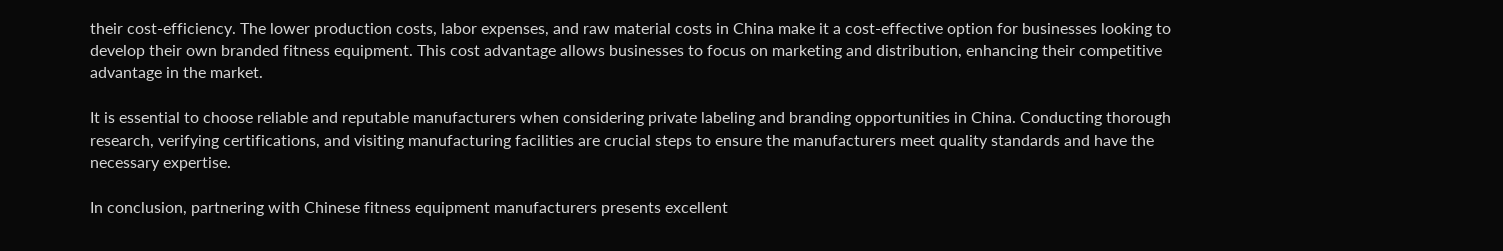their cost-efficiency. The lower production costs, labor expenses, and raw material costs in China make it a cost-effective option for businesses looking to develop their own branded fitness equipment. This cost advantage allows businesses to focus on marketing and distribution, enhancing their competitive advantage in the market.

It is essential to choose reliable and reputable manufacturers when considering private labeling and branding opportunities in China. Conducting thorough research, verifying certifications, and visiting manufacturing facilities are crucial steps to ensure the manufacturers meet quality standards and have the necessary expertise.

In conclusion, partnering with Chinese fitness equipment manufacturers presents excellent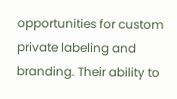opportunities for custom private labeling and branding. Their ability to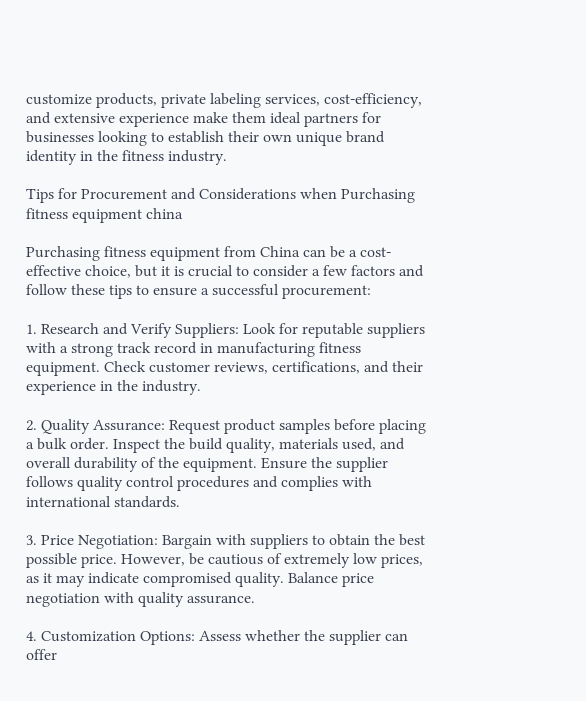customize products, private labeling services, cost-efficiency, and extensive experience make them ideal partners for businesses looking to establish their own unique brand identity in the fitness industry.

Tips for Procurement and Considerations when Purchasing fitness equipment china

Purchasing fitness equipment from China can be a cost-effective choice, but it is crucial to consider a few factors and follow these tips to ensure a successful procurement:

1. Research and Verify Suppliers: Look for reputable suppliers with a strong track record in manufacturing fitness equipment. Check customer reviews, certifications, and their experience in the industry.

2. Quality Assurance: Request product samples before placing a bulk order. Inspect the build quality, materials used, and overall durability of the equipment. Ensure the supplier follows quality control procedures and complies with international standards.

3. Price Negotiation: Bargain with suppliers to obtain the best possible price. However, be cautious of extremely low prices, as it may indicate compromised quality. Balance price negotiation with quality assurance.

4. Customization Options: Assess whether the supplier can offer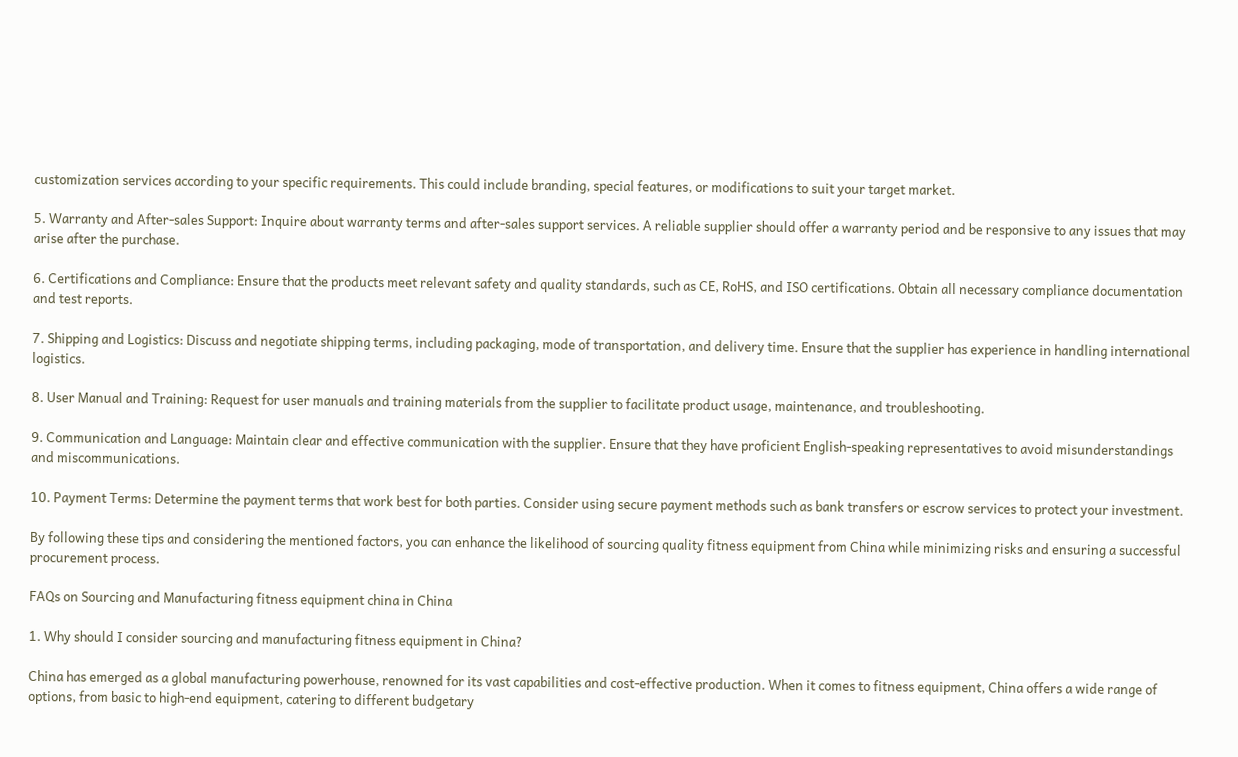customization services according to your specific requirements. This could include branding, special features, or modifications to suit your target market.

5. Warranty and After-sales Support: Inquire about warranty terms and after-sales support services. A reliable supplier should offer a warranty period and be responsive to any issues that may arise after the purchase.

6. Certifications and Compliance: Ensure that the products meet relevant safety and quality standards, such as CE, RoHS, and ISO certifications. Obtain all necessary compliance documentation and test reports.

7. Shipping and Logistics: Discuss and negotiate shipping terms, including packaging, mode of transportation, and delivery time. Ensure that the supplier has experience in handling international logistics.

8. User Manual and Training: Request for user manuals and training materials from the supplier to facilitate product usage, maintenance, and troubleshooting.

9. Communication and Language: Maintain clear and effective communication with the supplier. Ensure that they have proficient English-speaking representatives to avoid misunderstandings and miscommunications.

10. Payment Terms: Determine the payment terms that work best for both parties. Consider using secure payment methods such as bank transfers or escrow services to protect your investment.

By following these tips and considering the mentioned factors, you can enhance the likelihood of sourcing quality fitness equipment from China while minimizing risks and ensuring a successful procurement process.

FAQs on Sourcing and Manufacturing fitness equipment china in China

1. Why should I consider sourcing and manufacturing fitness equipment in China?

China has emerged as a global manufacturing powerhouse, renowned for its vast capabilities and cost-effective production. When it comes to fitness equipment, China offers a wide range of options, from basic to high-end equipment, catering to different budgetary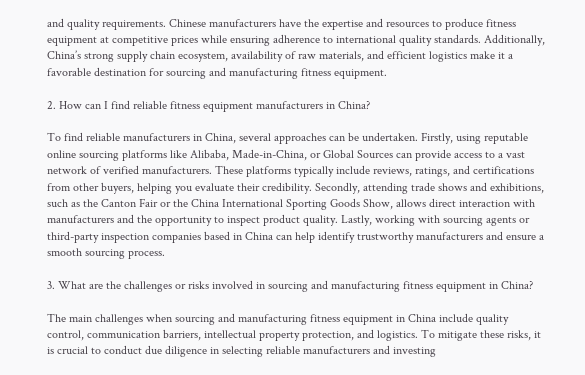and quality requirements. Chinese manufacturers have the expertise and resources to produce fitness equipment at competitive prices while ensuring adherence to international quality standards. Additionally, China’s strong supply chain ecosystem, availability of raw materials, and efficient logistics make it a favorable destination for sourcing and manufacturing fitness equipment.

2. How can I find reliable fitness equipment manufacturers in China?

To find reliable manufacturers in China, several approaches can be undertaken. Firstly, using reputable online sourcing platforms like Alibaba, Made-in-China, or Global Sources can provide access to a vast network of verified manufacturers. These platforms typically include reviews, ratings, and certifications from other buyers, helping you evaluate their credibility. Secondly, attending trade shows and exhibitions, such as the Canton Fair or the China International Sporting Goods Show, allows direct interaction with manufacturers and the opportunity to inspect product quality. Lastly, working with sourcing agents or third-party inspection companies based in China can help identify trustworthy manufacturers and ensure a smooth sourcing process.

3. What are the challenges or risks involved in sourcing and manufacturing fitness equipment in China?

The main challenges when sourcing and manufacturing fitness equipment in China include quality control, communication barriers, intellectual property protection, and logistics. To mitigate these risks, it is crucial to conduct due diligence in selecting reliable manufacturers and investing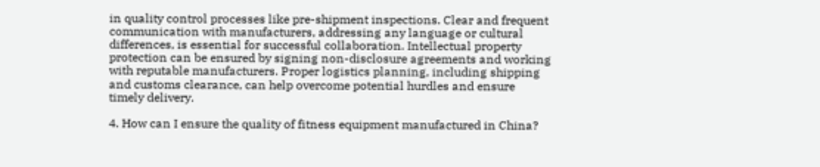in quality control processes like pre-shipment inspections. Clear and frequent communication with manufacturers, addressing any language or cultural differences, is essential for successful collaboration. Intellectual property protection can be ensured by signing non-disclosure agreements and working with reputable manufacturers. Proper logistics planning, including shipping and customs clearance, can help overcome potential hurdles and ensure timely delivery.

4. How can I ensure the quality of fitness equipment manufactured in China?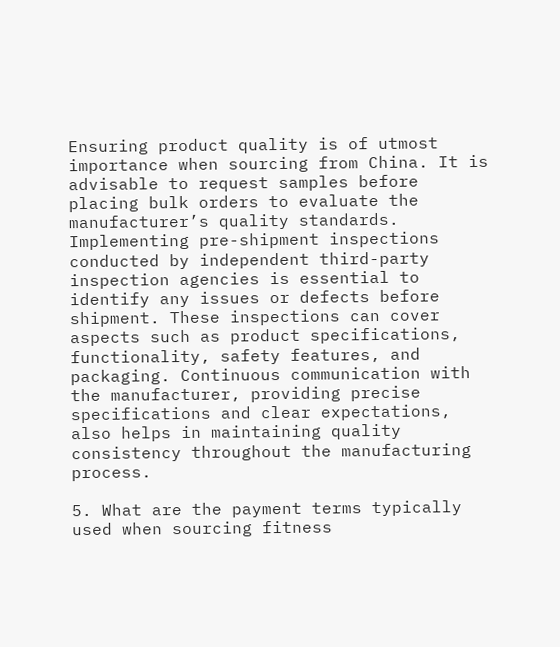Ensuring product quality is of utmost importance when sourcing from China. It is advisable to request samples before placing bulk orders to evaluate the manufacturer’s quality standards. Implementing pre-shipment inspections conducted by independent third-party inspection agencies is essential to identify any issues or defects before shipment. These inspections can cover aspects such as product specifications, functionality, safety features, and packaging. Continuous communication with the manufacturer, providing precise specifications and clear expectations, also helps in maintaining quality consistency throughout the manufacturing process.

5. What are the payment terms typically used when sourcing fitness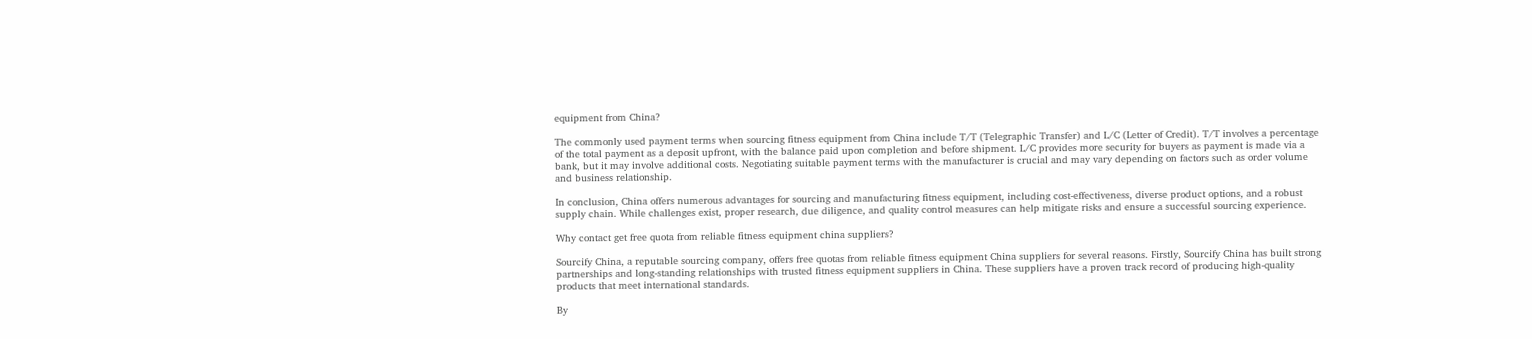equipment from China?

The commonly used payment terms when sourcing fitness equipment from China include T/T (Telegraphic Transfer) and L/C (Letter of Credit). T/T involves a percentage of the total payment as a deposit upfront, with the balance paid upon completion and before shipment. L/C provides more security for buyers as payment is made via a bank, but it may involve additional costs. Negotiating suitable payment terms with the manufacturer is crucial and may vary depending on factors such as order volume and business relationship.

In conclusion, China offers numerous advantages for sourcing and manufacturing fitness equipment, including cost-effectiveness, diverse product options, and a robust supply chain. While challenges exist, proper research, due diligence, and quality control measures can help mitigate risks and ensure a successful sourcing experience.

Why contact get free quota from reliable fitness equipment china suppliers?

Sourcify China, a reputable sourcing company, offers free quotas from reliable fitness equipment China suppliers for several reasons. Firstly, Sourcify China has built strong partnerships and long-standing relationships with trusted fitness equipment suppliers in China. These suppliers have a proven track record of producing high-quality products that meet international standards.

By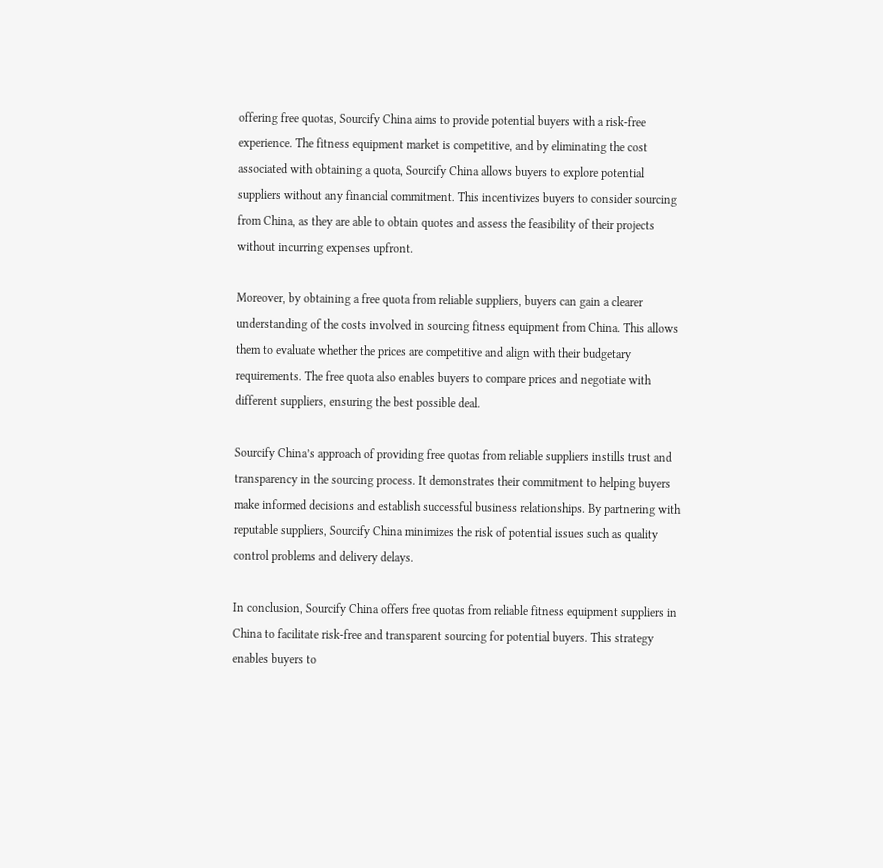offering free quotas, Sourcify China aims to provide potential buyers with a risk-free experience. The fitness equipment market is competitive, and by eliminating the cost associated with obtaining a quota, Sourcify China allows buyers to explore potential suppliers without any financial commitment. This incentivizes buyers to consider sourcing from China, as they are able to obtain quotes and assess the feasibility of their projects without incurring expenses upfront.

Moreover, by obtaining a free quota from reliable suppliers, buyers can gain a clearer understanding of the costs involved in sourcing fitness equipment from China. This allows them to evaluate whether the prices are competitive and align with their budgetary requirements. The free quota also enables buyers to compare prices and negotiate with different suppliers, ensuring the best possible deal.

Sourcify China’s approach of providing free quotas from reliable suppliers instills trust and transparency in the sourcing process. It demonstrates their commitment to helping buyers make informed decisions and establish successful business relationships. By partnering with reputable suppliers, Sourcify China minimizes the risk of potential issues such as quality control problems and delivery delays.

In conclusion, Sourcify China offers free quotas from reliable fitness equipment suppliers in China to facilitate risk-free and transparent sourcing for potential buyers. This strategy enables buyers to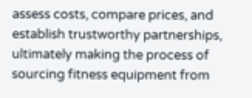assess costs, compare prices, and establish trustworthy partnerships, ultimately making the process of sourcing fitness equipment from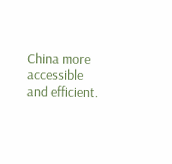China more accessible and efficient.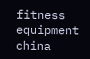fitness equipment china